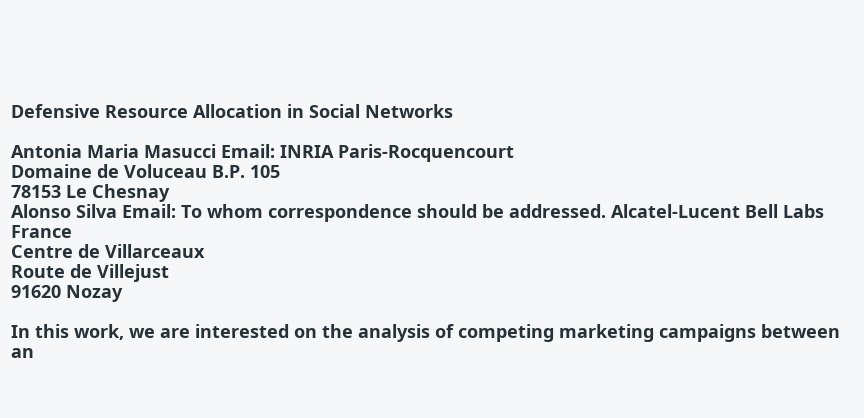Defensive Resource Allocation in Social Networks

Antonia Maria Masucci Email: INRIA Paris-Rocquencourt
Domaine de Voluceau B.P. 105
78153 Le Chesnay
Alonso Silva Email: To whom correspondence should be addressed. Alcatel-Lucent Bell Labs France
Centre de Villarceaux
Route de Villejust
91620 Nozay

In this work, we are interested on the analysis of competing marketing campaigns between an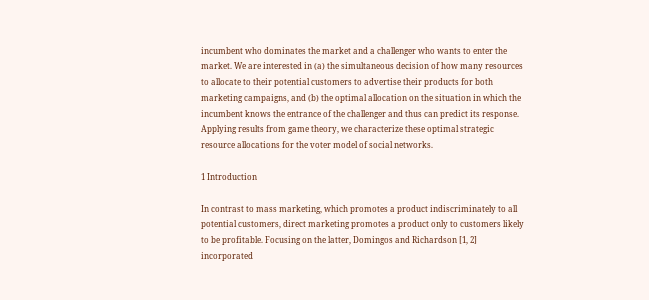incumbent who dominates the market and a challenger who wants to enter the market. We are interested in (a) the simultaneous decision of how many resources to allocate to their potential customers to advertise their products for both marketing campaigns, and (b) the optimal allocation on the situation in which the incumbent knows the entrance of the challenger and thus can predict its response. Applying results from game theory, we characterize these optimal strategic resource allocations for the voter model of social networks.

1 Introduction

In contrast to mass marketing, which promotes a product indiscriminately to all potential customers, direct marketing promotes a product only to customers likely to be profitable. Focusing on the latter, Domingos and Richardson [1, 2] incorporated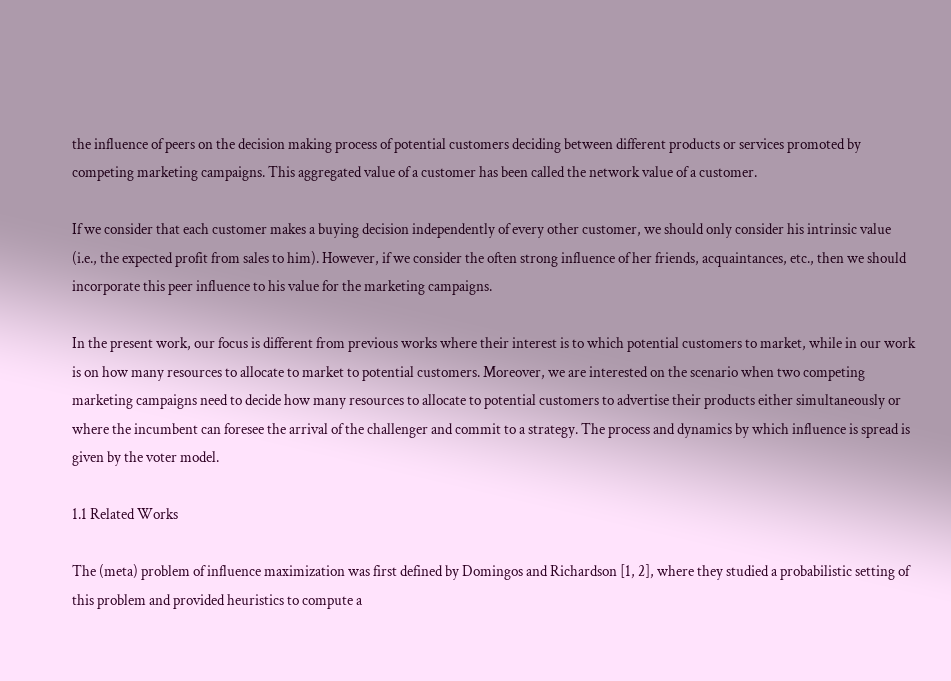the influence of peers on the decision making process of potential customers deciding between different products or services promoted by competing marketing campaigns. This aggregated value of a customer has been called the network value of a customer.

If we consider that each customer makes a buying decision independently of every other customer, we should only consider his intrinsic value (i.e., the expected profit from sales to him). However, if we consider the often strong influence of her friends, acquaintances, etc., then we should incorporate this peer influence to his value for the marketing campaigns.

In the present work, our focus is different from previous works where their interest is to which potential customers to market, while in our work is on how many resources to allocate to market to potential customers. Moreover, we are interested on the scenario when two competing marketing campaigns need to decide how many resources to allocate to potential customers to advertise their products either simultaneously or where the incumbent can foresee the arrival of the challenger and commit to a strategy. The process and dynamics by which influence is spread is given by the voter model.

1.1 Related Works

The (meta) problem of influence maximization was first defined by Domingos and Richardson [1, 2], where they studied a probabilistic setting of this problem and provided heuristics to compute a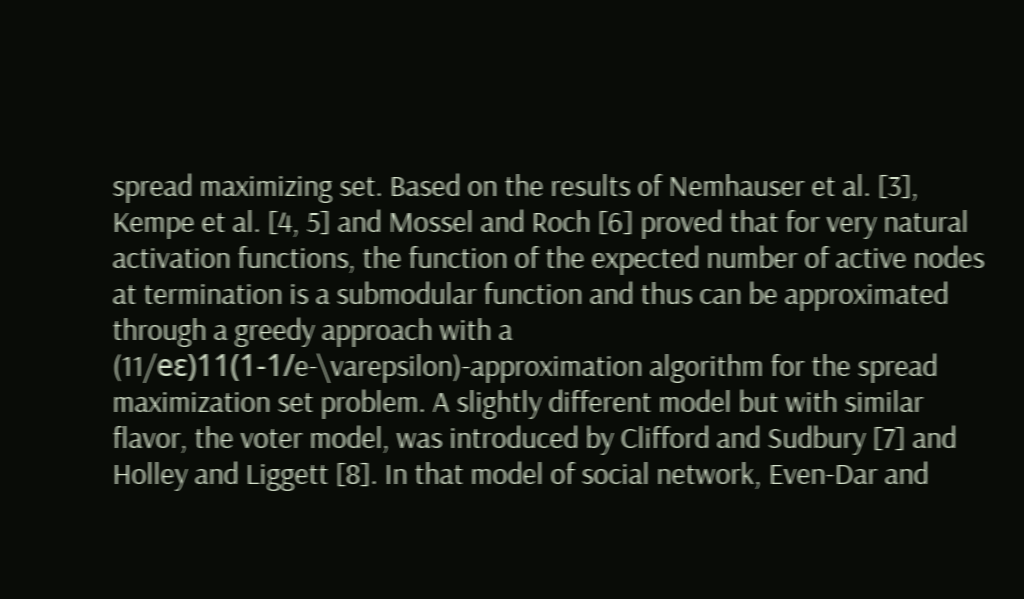spread maximizing set. Based on the results of Nemhauser et al. [3], Kempe et al. [4, 5] and Mossel and Roch [6] proved that for very natural activation functions, the function of the expected number of active nodes at termination is a submodular function and thus can be approximated through a greedy approach with a (11/eε)11(1-1/e-\varepsilon)-approximation algorithm for the spread maximization set problem. A slightly different model but with similar flavor, the voter model, was introduced by Clifford and Sudbury [7] and Holley and Liggett [8]. In that model of social network, Even-Dar and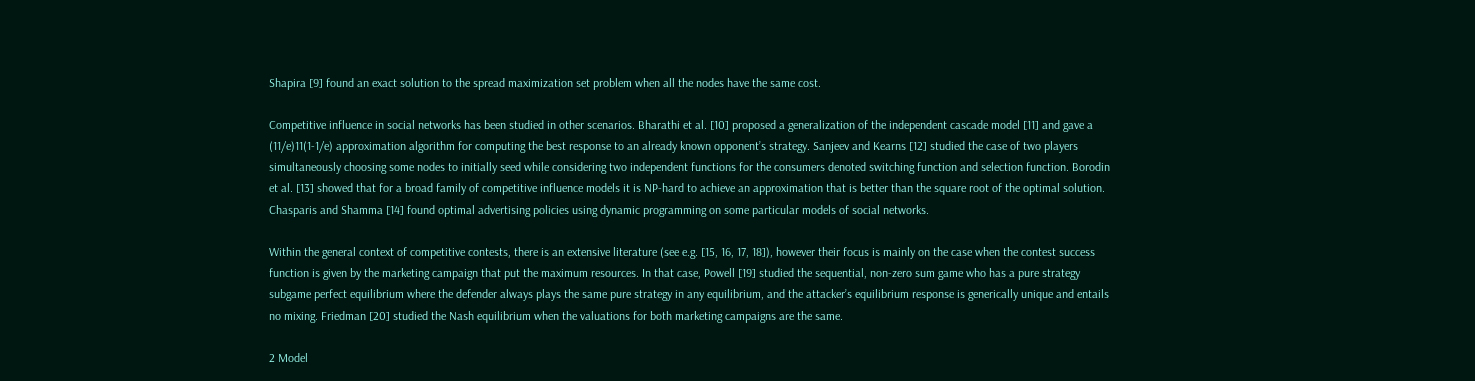Shapira [9] found an exact solution to the spread maximization set problem when all the nodes have the same cost.

Competitive influence in social networks has been studied in other scenarios. Bharathi et al. [10] proposed a generalization of the independent cascade model [11] and gave a (11/e)11(1-1/e) approximation algorithm for computing the best response to an already known opponent’s strategy. Sanjeev and Kearns [12] studied the case of two players simultaneously choosing some nodes to initially seed while considering two independent functions for the consumers denoted switching function and selection function. Borodin et al. [13] showed that for a broad family of competitive influence models it is NP-hard to achieve an approximation that is better than the square root of the optimal solution. Chasparis and Shamma [14] found optimal advertising policies using dynamic programming on some particular models of social networks.

Within the general context of competitive contests, there is an extensive literature (see e.g. [15, 16, 17, 18]), however their focus is mainly on the case when the contest success function is given by the marketing campaign that put the maximum resources. In that case, Powell [19] studied the sequential, non-zero sum game who has a pure strategy subgame perfect equilibrium where the defender always plays the same pure strategy in any equilibrium, and the attacker’s equilibrium response is generically unique and entails no mixing. Friedman [20] studied the Nash equilibrium when the valuations for both marketing campaigns are the same.

2 Model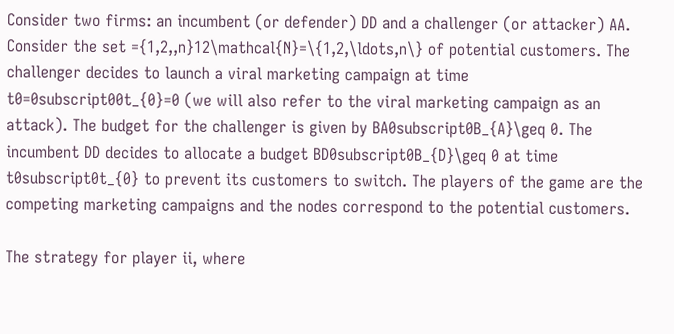Consider two firms: an incumbent (or defender) DD and a challenger (or attacker) AA. Consider the set ={1,2,,n}12\mathcal{N}=\{1,2,\ldots,n\} of potential customers. The challenger decides to launch a viral marketing campaign at time t0=0subscript00t_{0}=0 (we will also refer to the viral marketing campaign as an attack). The budget for the challenger is given by BA0subscript0B_{A}\geq 0. The incumbent DD decides to allocate a budget BD0subscript0B_{D}\geq 0 at time t0subscript0t_{0} to prevent its customers to switch. The players of the game are the competing marketing campaigns and the nodes correspond to the potential customers.

The strategy for player ii, where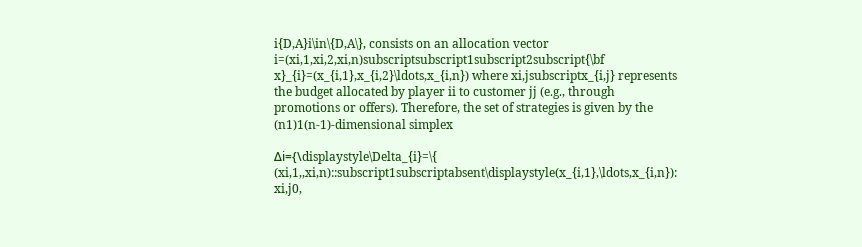i{D,A}i\in\{D,A\}, consists on an allocation vector i=(xi,1,xi,2,xi,n)subscriptsubscript1subscript2subscript{\bf x}_{i}=(x_{i,1},x_{i,2}\ldots,x_{i,n}) where xi,jsubscriptx_{i,j} represents the budget allocated by player ii to customer jj (e.g., through promotions or offers). Therefore, the set of strategies is given by the (n1)1(n-1)-dimensional simplex

Δi={\displaystyle\Delta_{i}=\{ (xi,1,,xi,n)::subscript1subscriptabsent\displaystyle(x_{i,1},\ldots,x_{i,n}):
xi,j0,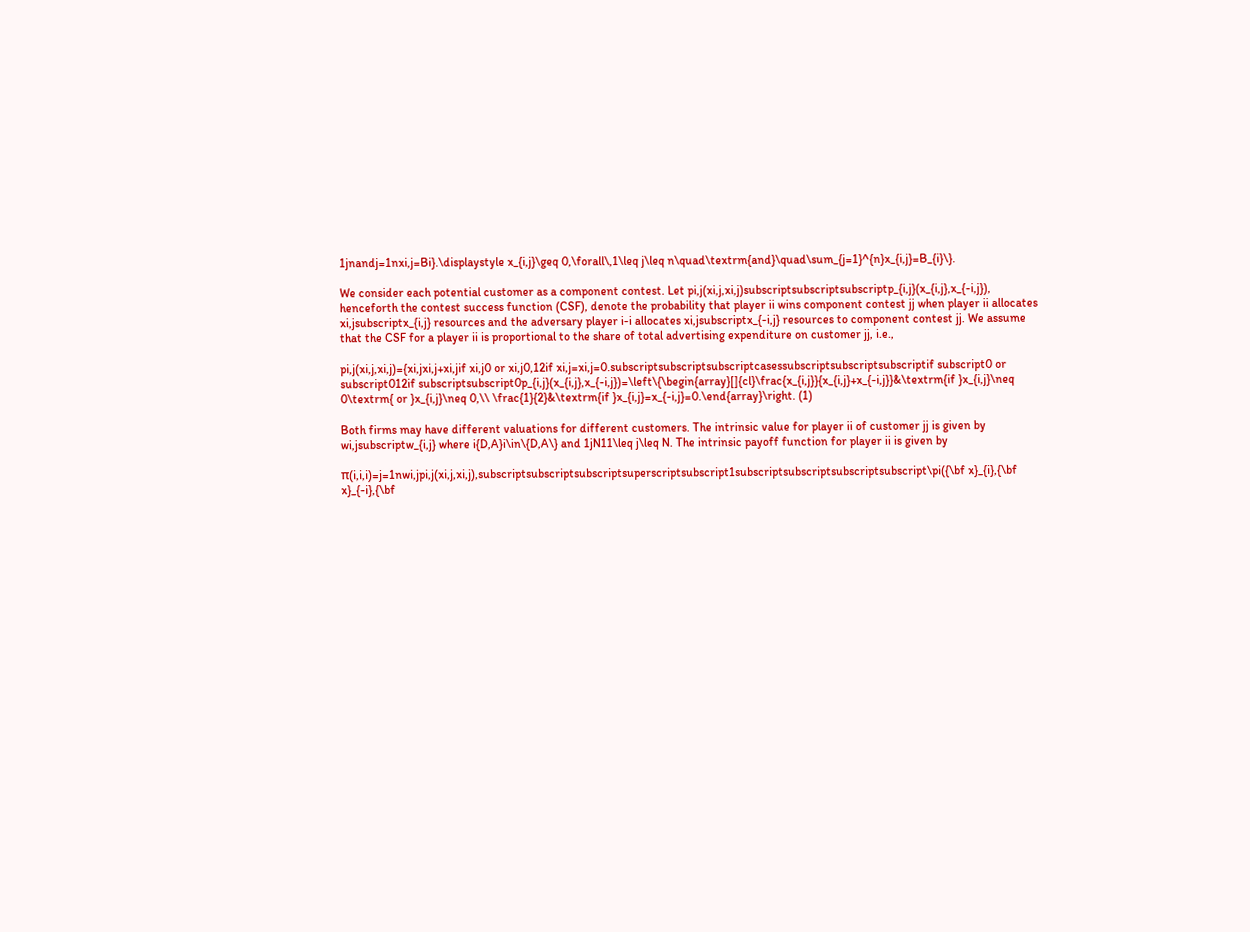1jnandj=1nxi,j=Bi}.\displaystyle x_{i,j}\geq 0,\forall\,1\leq j\leq n\quad\textrm{and}\quad\sum_{j=1}^{n}x_{i,j}=B_{i}\}.

We consider each potential customer as a component contest. Let pi,j(xi,j,xi,j)subscriptsubscriptsubscriptp_{i,j}(x_{i,j},x_{-i,j}), henceforth the contest success function (CSF), denote the probability that player ii wins component contest jj when player ii allocates xi,jsubscriptx_{i,j} resources and the adversary player i-i allocates xi,jsubscriptx_{-i,j} resources to component contest jj. We assume that the CSF for a player ii is proportional to the share of total advertising expenditure on customer jj, i.e.,

pi,j(xi,j,xi,j)={xi,jxi,j+xi,jif xi,j0 or xi,j0,12if xi,j=xi,j=0.subscriptsubscriptsubscriptcasessubscriptsubscriptsubscriptif subscript0 or subscript012if subscriptsubscript0p_{i,j}(x_{i,j},x_{-i,j})=\left\{\begin{array}[]{cl}\frac{x_{i,j}}{x_{i,j}+x_{-i,j}}&\textrm{if }x_{i,j}\neq 0\textrm{ or }x_{i,j}\neq 0,\\ \frac{1}{2}&\textrm{if }x_{i,j}=x_{-i,j}=0.\end{array}\right. (1)

Both firms may have different valuations for different customers. The intrinsic value for player ii of customer jj is given by wi,jsubscriptw_{i,j} where i{D,A}i\in\{D,A\} and 1jN11\leq j\leq N. The intrinsic payoff function for player ii is given by

π(i,i,i)=j=1nwi,jpi,j(xi,j,xi,j),subscriptsubscriptsubscriptsuperscriptsubscript1subscriptsubscriptsubscriptsubscript\pi({\bf x}_{i},{\bf x}_{-i},{\bf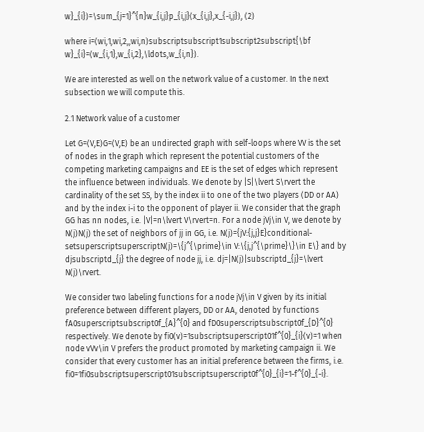w}_{i})=\sum_{j=1}^{n}w_{i,j}p_{i,j}(x_{i,j},x_{-i,j}), (2)

where i=(wi,1,wi,2,,wi,n)subscriptsubscript1subscript2subscript{\bf w}_{i}=(w_{i,1},w_{i,2},\ldots,w_{i,n}).

We are interested as well on the network value of a customer. In the next subsection we will compute this.

2.1 Network value of a customer

Let G=(V,E)G=(V,E) be an undirected graph with self-loops where VV is the set of nodes in the graph which represent the potential customers of the competing marketing campaigns and EE is the set of edges which represent the influence between individuals. We denote by |S|\lvert S\rvert the cardinality of the set SS, by the index ii to one of the two players (DD or AA) and by the index i-i to the opponent of player ii. We consider that the graph GG has nn nodes, i.e. |V|=n\lvert V\rvert=n. For a node jVj\in V, we denote by N(j)N(j) the set of neighbors of jj in GG, i.e. N(j)={jV:{j,j}E}conditional-setsuperscriptsuperscriptN(j)=\{j^{\prime}\in V:\{j,j^{\prime}\}\in E\} and by djsubscriptd_{j} the degree of node jj, i.e. dj=|N(j)|subscriptd_{j}=\lvert N(j)\rvert.

We consider two labeling functions for a node jVj\in V given by its initial preference between different players, DD or AA, denoted by functions fA0superscriptsubscript0f_{A}^{0} and fD0superscriptsubscript0f_{D}^{0} respectively. We denote by fi0(v)=1subscriptsuperscript01f^{0}_{i}(v)=1 when node vVv\in V prefers the product promoted by marketing campaign ii. We consider that every customer has an initial preference between the firms, i.e. fi0=1fi0subscriptsuperscript01subscriptsuperscript0f^{0}_{i}=1-f^{0}_{-i}.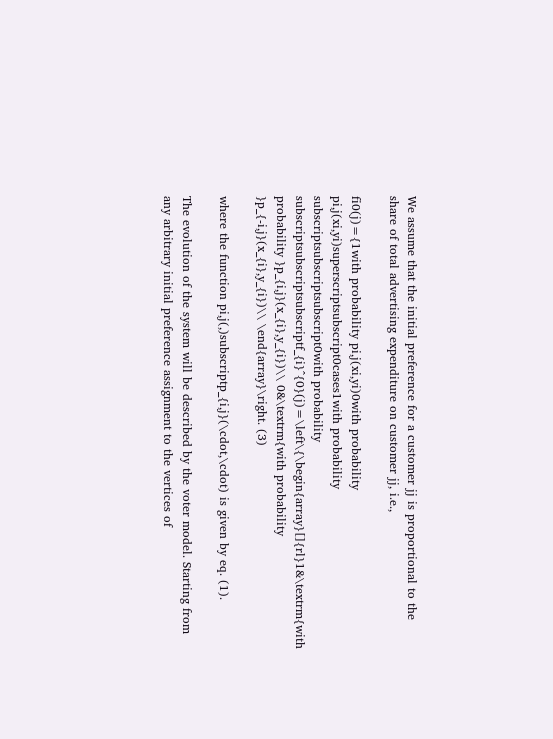We assume that the initial preference for a customer jj is proportional to the share of total advertising expenditure on customer jj, i.e.,

fi0(j)={1with probability pi,j(xi,yi)0with probability pi,j(xi,yi)superscriptsubscript0cases1with probability subscriptsubscriptsubscript0with probability subscriptsubscriptsubscriptf_{i}^{0}(j)=\left\{\begin{array}[]{rl}1&\textrm{with probability }p_{i,j}(x_{i},y_{i})\\ 0&\textrm{with probability }p_{-i,j}(x_{i},y_{i})\\ \end{array}\right. (3)

where the function pi,j(,)subscriptp_{i,j}(\cdot,\cdot) is given by eq. (1).

The evolution of the system will be described by the voter model. Starting from any arbitrary initial preference assignment to the vertices of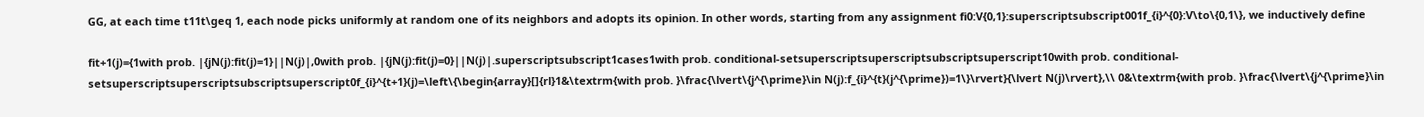GG, at each time t11t\geq 1, each node picks uniformly at random one of its neighbors and adopts its opinion. In other words, starting from any assignment fi0:V{0,1}:superscriptsubscript001f_{i}^{0}:V\to\{0,1\}, we inductively define

fit+1(j)={1with prob. |{jN(j):fit(j)=1}||N(j)|,0with prob. |{jN(j):fit(j)=0}||N(j)|.superscriptsubscript1cases1with prob. conditional-setsuperscriptsuperscriptsubscriptsuperscript10with prob. conditional-setsuperscriptsuperscriptsubscriptsuperscript0f_{i}^{t+1}(j)=\left\{\begin{array}[]{rl}1&\textrm{with prob. }\frac{\lvert\{j^{\prime}\in N(j):f_{i}^{t}(j^{\prime})=1\}\rvert}{\lvert N(j)\rvert},\\ 0&\textrm{with prob. }\frac{\lvert\{j^{\prime}\in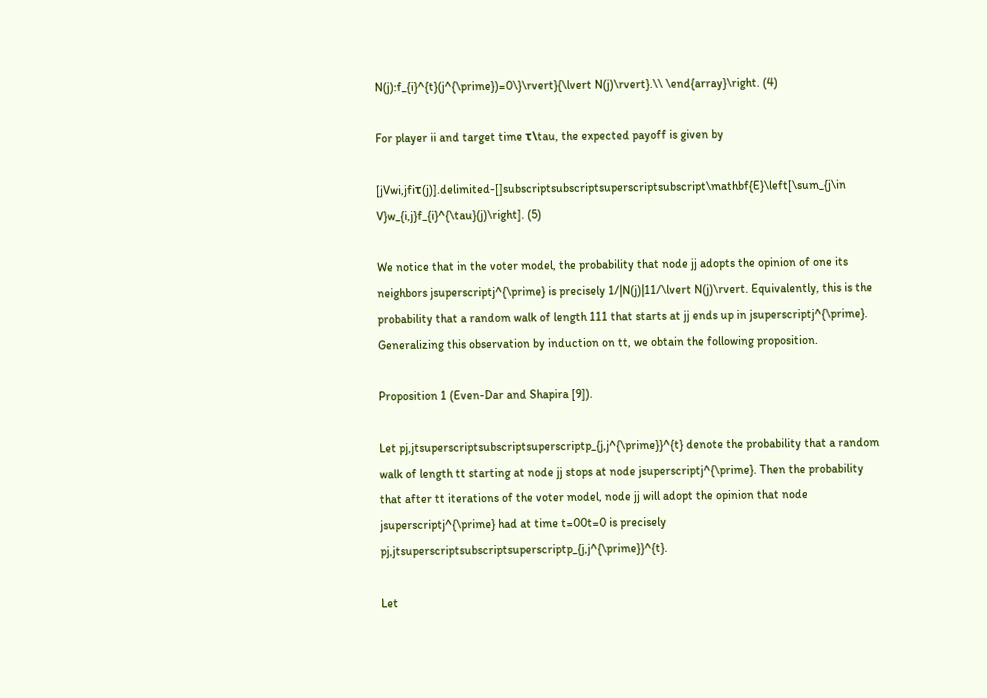N(j):f_{i}^{t}(j^{\prime})=0\}\rvert}{\lvert N(j)\rvert}.\\ \end{array}\right. (4)

For player ii and target time τ\tau, the expected payoff is given by

[jVwi,jfiτ(j)].delimited-[]subscriptsubscriptsuperscriptsubscript\mathbf{E}\left[\sum_{j\in V}w_{i,j}f_{i}^{\tau}(j)\right]. (5)

We notice that in the voter model, the probability that node jj adopts the opinion of one its neighbors jsuperscriptj^{\prime} is precisely 1/|N(j)|11/\lvert N(j)\rvert. Equivalently, this is the probability that a random walk of length 111 that starts at jj ends up in jsuperscriptj^{\prime}. Generalizing this observation by induction on tt, we obtain the following proposition.

Proposition 1 (Even-Dar and Shapira [9]).

Let pj,jtsuperscriptsubscriptsuperscriptp_{j,j^{\prime}}^{t} denote the probability that a random walk of length tt starting at node jj stops at node jsuperscriptj^{\prime}. Then the probability that after tt iterations of the voter model, node jj will adopt the opinion that node jsuperscriptj^{\prime} had at time t=00t=0 is precisely pj,jtsuperscriptsubscriptsuperscriptp_{j,j^{\prime}}^{t}.

Let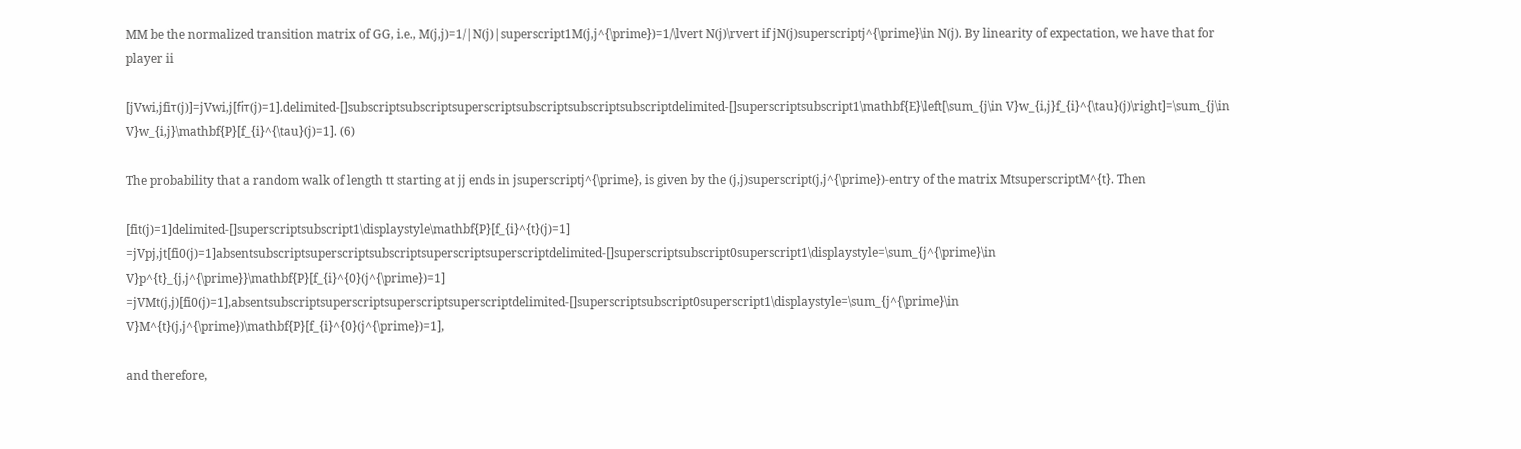MM be the normalized transition matrix of GG, i.e., M(j,j)=1/|N(j)|superscript1M(j,j^{\prime})=1/\lvert N(j)\rvert if jN(j)superscriptj^{\prime}\in N(j). By linearity of expectation, we have that for player ii

[jVwi,jfiτ(j)]=jVwi,j[fiτ(j)=1].delimited-[]subscriptsubscriptsuperscriptsubscriptsubscriptsubscriptdelimited-[]superscriptsubscript1\mathbf{E}\left[\sum_{j\in V}w_{i,j}f_{i}^{\tau}(j)\right]=\sum_{j\in V}w_{i,j}\mathbf{P}[f_{i}^{\tau}(j)=1]. (6)

The probability that a random walk of length tt starting at jj ends in jsuperscriptj^{\prime}, is given by the (j,j)superscript(j,j^{\prime})-entry of the matrix MtsuperscriptM^{t}. Then

[fit(j)=1]delimited-[]superscriptsubscript1\displaystyle\mathbf{P}[f_{i}^{t}(j)=1] =jVpj,jt[fi0(j)=1]absentsubscriptsuperscriptsubscriptsuperscriptsuperscriptdelimited-[]superscriptsubscript0superscript1\displaystyle=\sum_{j^{\prime}\in V}p^{t}_{j,j^{\prime}}\mathbf{P}[f_{i}^{0}(j^{\prime})=1]
=jVMt(j,j)[fi0(j)=1],absentsubscriptsuperscriptsuperscriptsuperscriptdelimited-[]superscriptsubscript0superscript1\displaystyle=\sum_{j^{\prime}\in V}M^{t}(j,j^{\prime})\mathbf{P}[f_{i}^{0}(j^{\prime})=1],

and therefore,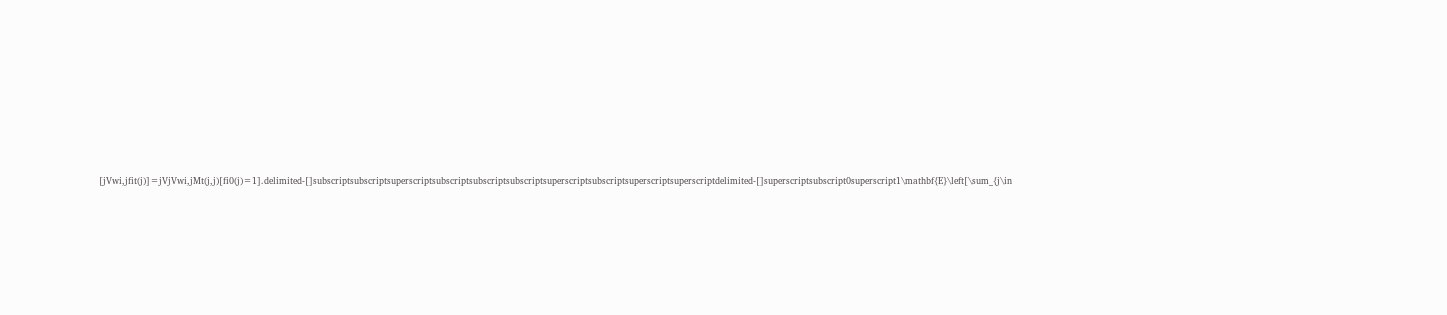[jVwi,jfit(j)]=jVjVwi,jMt(j,j)[fi0(j)=1].delimited-[]subscriptsubscriptsuperscriptsubscriptsubscriptsubscriptsuperscriptsubscriptsuperscriptsuperscriptdelimited-[]superscriptsubscript0superscript1\mathbf{E}\left[\sum_{j\in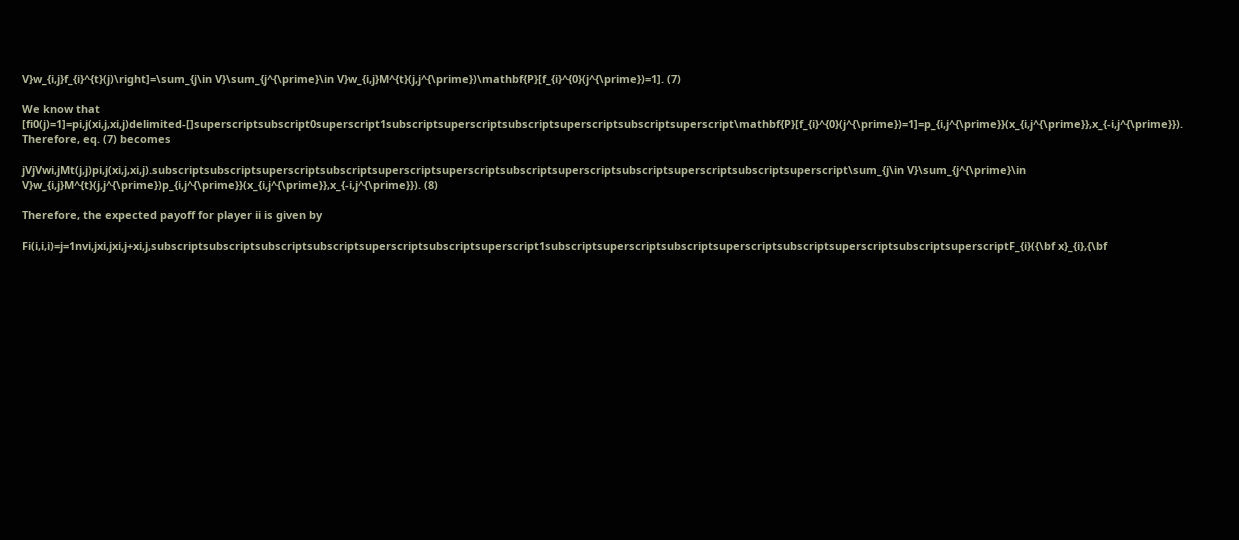V}w_{i,j}f_{i}^{t}(j)\right]=\sum_{j\in V}\sum_{j^{\prime}\in V}w_{i,j}M^{t}(j,j^{\prime})\mathbf{P}[f_{i}^{0}(j^{\prime})=1]. (7)

We know that [fi0(j)=1]=pi,j(xi,j,xi,j)delimited-[]superscriptsubscript0superscript1subscriptsuperscriptsubscriptsuperscriptsubscriptsuperscript\mathbf{P}[f_{i}^{0}(j^{\prime})=1]=p_{i,j^{\prime}}(x_{i,j^{\prime}},x_{-i,j^{\prime}}). Therefore, eq. (7) becomes

jVjVwi,jMt(j,j)pi,j(xi,j,xi,j).subscriptsubscriptsuperscriptsubscriptsuperscriptsuperscriptsubscriptsuperscriptsubscriptsuperscriptsubscriptsuperscript\sum_{j\in V}\sum_{j^{\prime}\in V}w_{i,j}M^{t}(j,j^{\prime})p_{i,j^{\prime}}(x_{i,j^{\prime}},x_{-i,j^{\prime}}). (8)

Therefore, the expected payoff for player ii is given by

Fi(i,i,i)=j=1nvi,jxi,jxi,j+xi,j,subscriptsubscriptsubscriptsubscriptsuperscriptsubscriptsuperscript1subscriptsuperscriptsubscriptsuperscriptsubscriptsuperscriptsubscriptsuperscriptF_{i}({\bf x}_{i},{\bf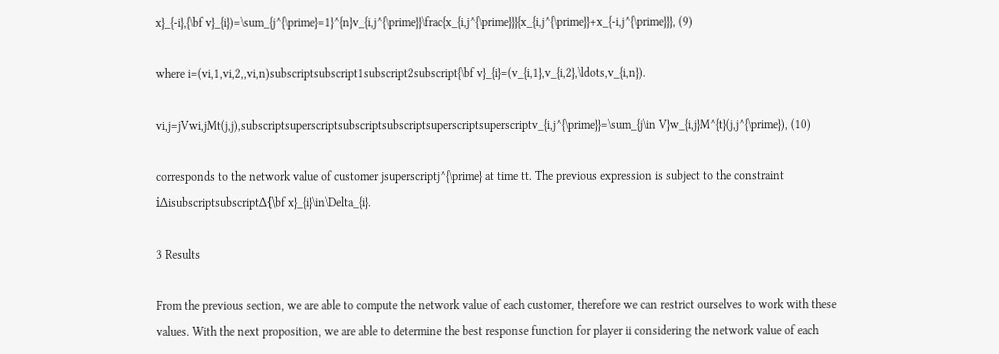x}_{-i},{\bf v}_{i})=\sum_{j^{\prime}=1}^{n}v_{i,j^{\prime}}\frac{x_{i,j^{\prime}}}{x_{i,j^{\prime}}+x_{-i,j^{\prime}}}, (9)

where i=(vi,1,vi,2,,vi,n)subscriptsubscript1subscript2subscript{\bf v}_{i}=(v_{i,1},v_{i,2},\ldots,v_{i,n}).

vi,j=jVwi,jMt(j,j),subscriptsuperscriptsubscriptsubscriptsuperscriptsuperscriptv_{i,j^{\prime}}=\sum_{j\in V}w_{i,j}M^{t}(j,j^{\prime}), (10)

corresponds to the network value of customer jsuperscriptj^{\prime} at time tt. The previous expression is subject to the constraint iΔisubscriptsubscriptΔ{\bf x}_{i}\in\Delta_{i}.

3 Results

From the previous section, we are able to compute the network value of each customer, therefore we can restrict ourselves to work with these values. With the next proposition, we are able to determine the best response function for player ii considering the network value of each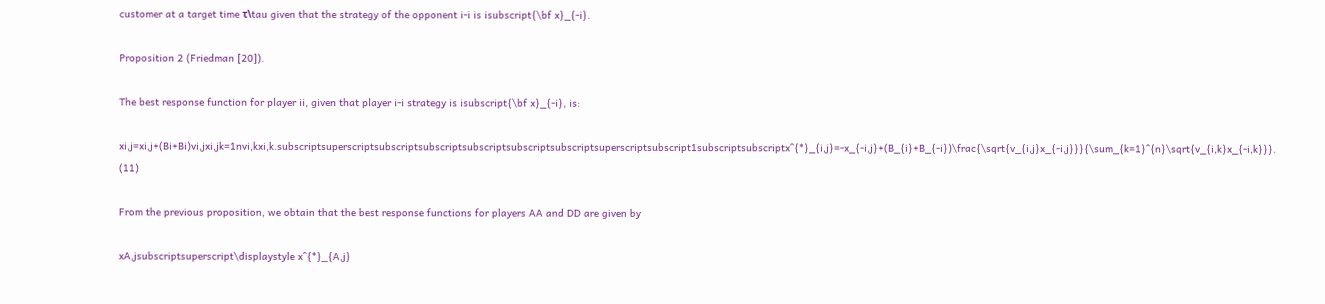customer at a target time τ\tau given that the strategy of the opponent i-i is isubscript{\bf x}_{-i}.

Proposition 2 (Friedman [20]).

The best response function for player ii, given that player i-i strategy is isubscript{\bf x}_{-i}, is:

xi,j=xi,j+(Bi+Bi)vi,jxi,jk=1nvi,kxi,k.subscriptsuperscriptsubscriptsubscriptsubscriptsubscriptsubscriptsuperscriptsubscript1subscriptsubscriptx^{*}_{i,j}=-x_{-i,j}+(B_{i}+B_{-i})\frac{\sqrt{v_{i,j}x_{-i,j}}}{\sum_{k=1}^{n}\sqrt{v_{i,k}x_{-i,k}}}. (11)

From the previous proposition, we obtain that the best response functions for players AA and DD are given by

xA,jsubscriptsuperscript\displaystyle x^{*}_{A,j}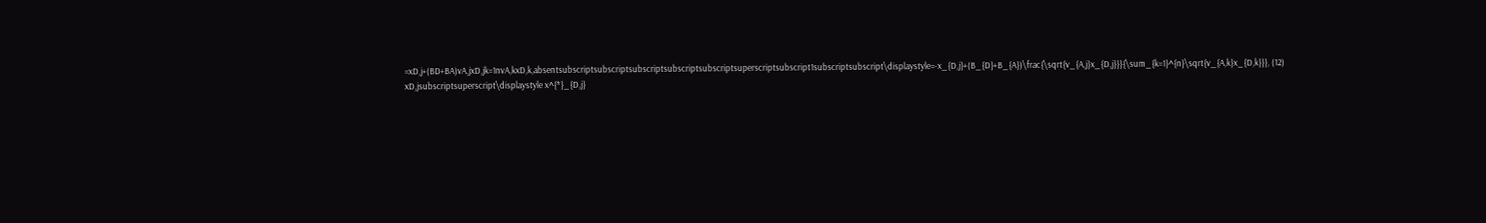=xD,j+(BD+BA)vA,jxD,jk=1nvA,kxD,k,absentsubscriptsubscriptsubscriptsubscriptsubscriptsuperscriptsubscript1subscriptsubscript\displaystyle=-x_{D,j}+(B_{D}+B_{A})\frac{\sqrt{v_{A,j}x_{D,j}}}{\sum_{k=1}^{n}\sqrt{v_{A,k}x_{D,k}}}, (12)
xD,jsubscriptsuperscript\displaystyle x^{*}_{D,j}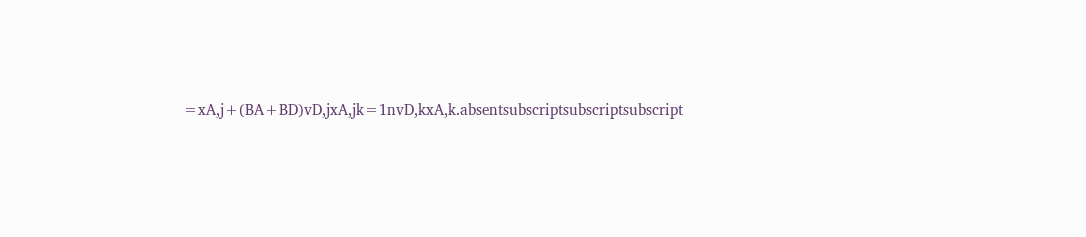=xA,j+(BA+BD)vD,jxA,jk=1nvD,kxA,k.absentsubscriptsubscriptsubscript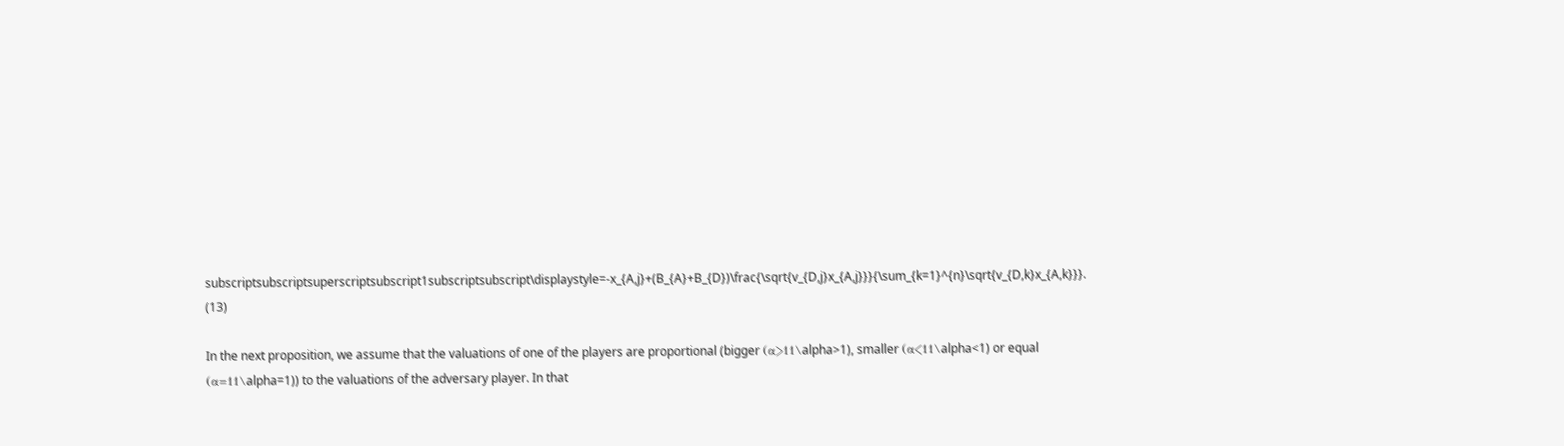subscriptsubscriptsuperscriptsubscript1subscriptsubscript\displaystyle=-x_{A,j}+(B_{A}+B_{D})\frac{\sqrt{v_{D,j}x_{A,j}}}{\sum_{k=1}^{n}\sqrt{v_{D,k}x_{A,k}}}. (13)

In the next proposition, we assume that the valuations of one of the players are proportional (bigger (α>11\alpha>1), smaller (α<11\alpha<1) or equal (α=11\alpha=1)) to the valuations of the adversary player. In that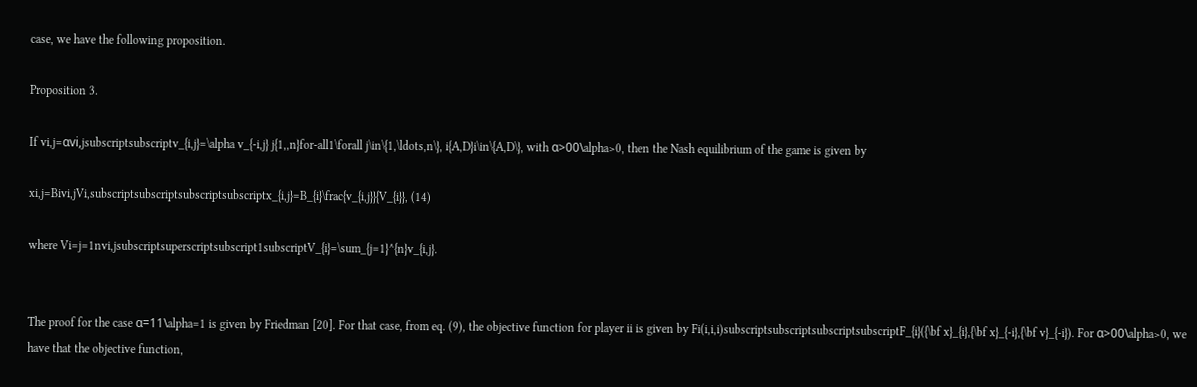case, we have the following proposition.

Proposition 3.

If vi,j=αvi,jsubscriptsubscriptv_{i,j}=\alpha v_{-i,j} j{1,,n}for-all1\forall j\in\{1,\ldots,n\}, i{A,D}i\in\{A,D\}, with α>00\alpha>0, then the Nash equilibrium of the game is given by

xi,j=Bivi,jVi,subscriptsubscriptsubscriptsubscriptx_{i,j}=B_{i}\frac{v_{i,j}}{V_{i}}, (14)

where Vi=j=1nvi,jsubscriptsuperscriptsubscript1subscriptV_{i}=\sum_{j=1}^{n}v_{i,j}.


The proof for the case α=11\alpha=1 is given by Friedman [20]. For that case, from eq. (9), the objective function for player ii is given by Fi(i,i,i)subscriptsubscriptsubscriptsubscriptF_{i}({\bf x}_{i},{\bf x}_{-i},{\bf v}_{-i}). For α>00\alpha>0, we have that the objective function,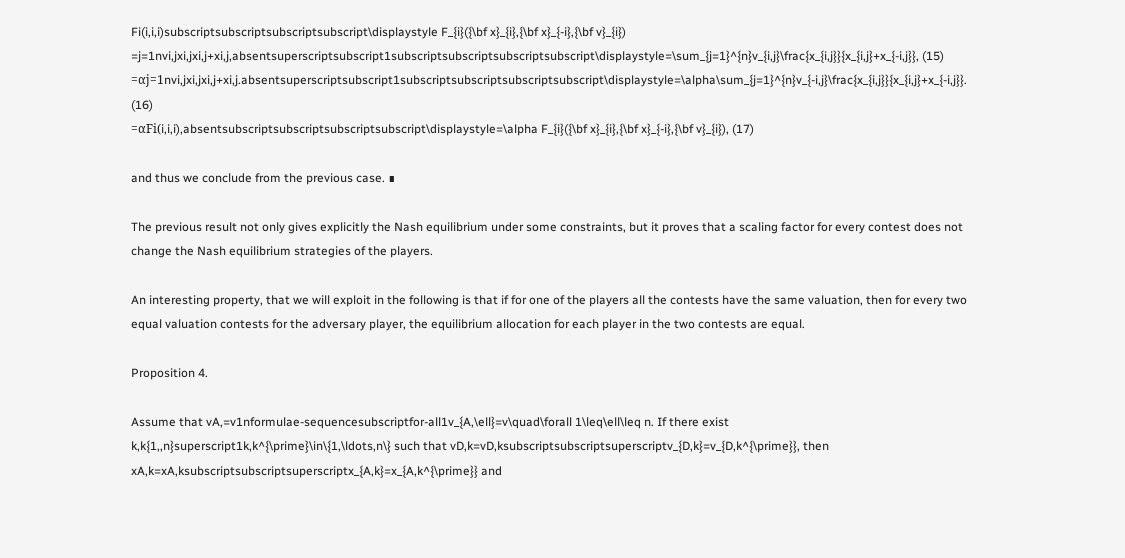Fi(i,i,i)subscriptsubscriptsubscriptsubscript\displaystyle F_{i}({\bf x}_{i},{\bf x}_{-i},{\bf v}_{i}) =j=1nvi,jxi,jxi,j+xi,j,absentsuperscriptsubscript1subscriptsubscriptsubscriptsubscript\displaystyle=\sum_{j=1}^{n}v_{i,j}\frac{x_{i,j}}{x_{i,j}+x_{-i,j}}, (15)
=αj=1nvi,jxi,jxi,j+xi,j.absentsuperscriptsubscript1subscriptsubscriptsubscriptsubscript\displaystyle=\alpha\sum_{j=1}^{n}v_{-i,j}\frac{x_{i,j}}{x_{i,j}+x_{-i,j}}. (16)
=αFi(i,i,i),absentsubscriptsubscriptsubscriptsubscript\displaystyle=\alpha F_{i}({\bf x}_{i},{\bf x}_{-i},{\bf v}_{i}), (17)

and thus we conclude from the previous case. ∎

The previous result not only gives explicitly the Nash equilibrium under some constraints, but it proves that a scaling factor for every contest does not change the Nash equilibrium strategies of the players.

An interesting property, that we will exploit in the following is that if for one of the players all the contests have the same valuation, then for every two equal valuation contests for the adversary player, the equilibrium allocation for each player in the two contests are equal.

Proposition 4.

Assume that vA,=v1nformulae-sequencesubscriptfor-all1v_{A,\ell}=v\quad\forall 1\leq\ell\leq n. If there exist k,k{1,,n}superscript1k,k^{\prime}\in\{1,\ldots,n\} such that vD,k=vD,ksubscriptsubscriptsuperscriptv_{D,k}=v_{D,k^{\prime}}, then xA,k=xA,ksubscriptsubscriptsuperscriptx_{A,k}=x_{A,k^{\prime}} and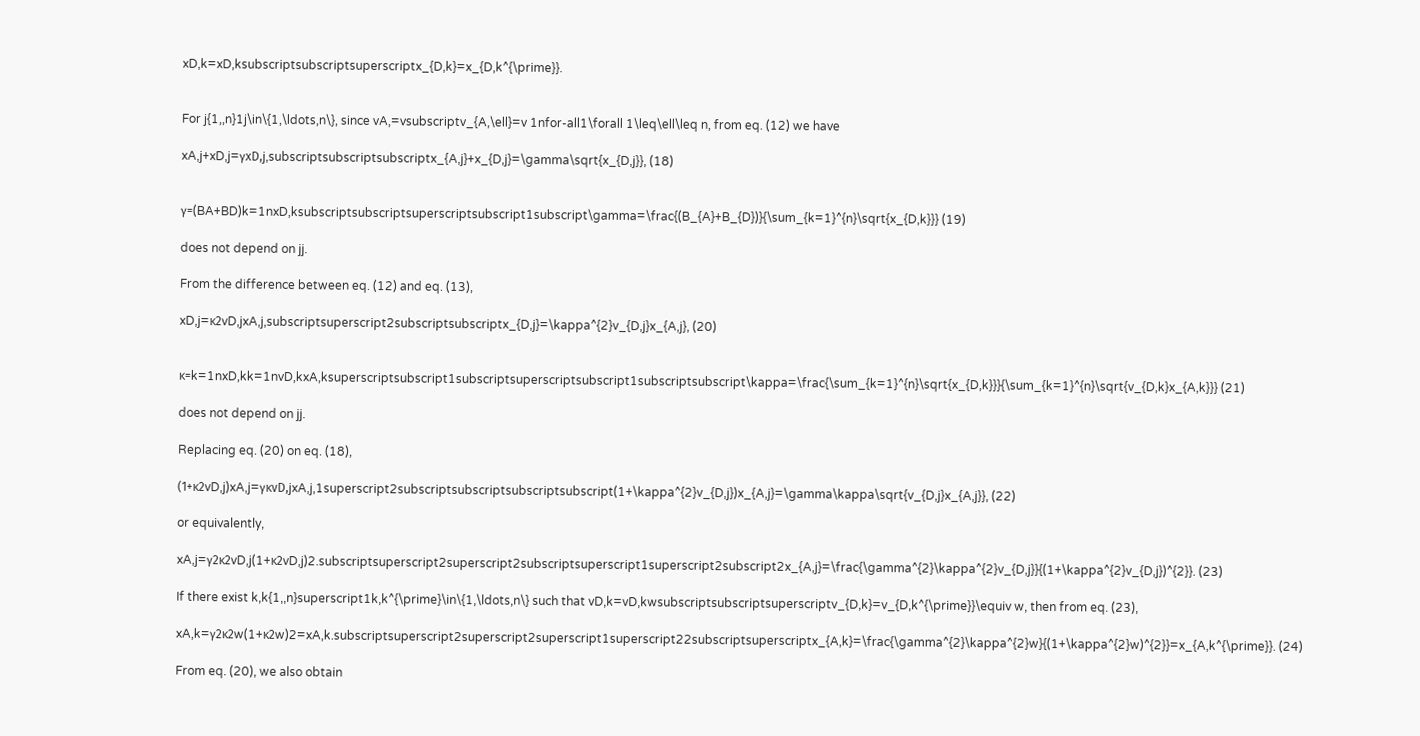xD,k=xD,ksubscriptsubscriptsuperscriptx_{D,k}=x_{D,k^{\prime}}.


For j{1,,n}1j\in\{1,\ldots,n\}, since vA,=vsubscriptv_{A,\ell}=v 1nfor-all1\forall 1\leq\ell\leq n, from eq. (12) we have

xA,j+xD,j=γxD,j,subscriptsubscriptsubscriptx_{A,j}+x_{D,j}=\gamma\sqrt{x_{D,j}}, (18)


γ=(BA+BD)k=1nxD,ksubscriptsubscriptsuperscriptsubscript1subscript\gamma=\frac{(B_{A}+B_{D})}{\sum_{k=1}^{n}\sqrt{x_{D,k}}} (19)

does not depend on jj.

From the difference between eq. (12) and eq. (13),

xD,j=κ2vD,jxA,j,subscriptsuperscript2subscriptsubscriptx_{D,j}=\kappa^{2}v_{D,j}x_{A,j}, (20)


κ=k=1nxD,kk=1nvD,kxA,ksuperscriptsubscript1subscriptsuperscriptsubscript1subscriptsubscript\kappa=\frac{\sum_{k=1}^{n}\sqrt{x_{D,k}}}{\sum_{k=1}^{n}\sqrt{v_{D,k}x_{A,k}}} (21)

does not depend on jj.

Replacing eq. (20) on eq. (18),

(1+κ2vD,j)xA,j=γκvD,jxA,j,1superscript2subscriptsubscriptsubscriptsubscript(1+\kappa^{2}v_{D,j})x_{A,j}=\gamma\kappa\sqrt{v_{D,j}x_{A,j}}, (22)

or equivalently,

xA,j=γ2κ2vD,j(1+κ2vD,j)2.subscriptsuperscript2superscript2subscriptsuperscript1superscript2subscript2x_{A,j}=\frac{\gamma^{2}\kappa^{2}v_{D,j}}{(1+\kappa^{2}v_{D,j})^{2}}. (23)

If there exist k,k{1,,n}superscript1k,k^{\prime}\in\{1,\ldots,n\} such that vD,k=vD,kwsubscriptsubscriptsuperscriptv_{D,k}=v_{D,k^{\prime}}\equiv w, then from eq. (23),

xA,k=γ2κ2w(1+κ2w)2=xA,k.subscriptsuperscript2superscript2superscript1superscript22subscriptsuperscriptx_{A,k}=\frac{\gamma^{2}\kappa^{2}w}{(1+\kappa^{2}w)^{2}}=x_{A,k^{\prime}}. (24)

From eq. (20), we also obtain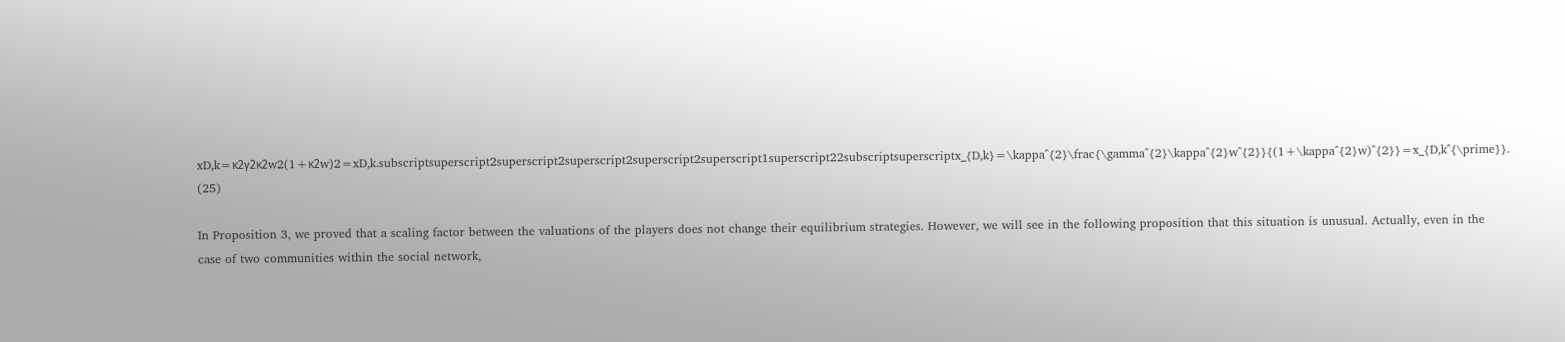xD,k=κ2γ2κ2w2(1+κ2w)2=xD,k.subscriptsuperscript2superscript2superscript2superscript2superscript1superscript22subscriptsuperscriptx_{D,k}=\kappa^{2}\frac{\gamma^{2}\kappa^{2}w^{2}}{(1+\kappa^{2}w)^{2}}=x_{D,k^{\prime}}. (25)

In Proposition 3, we proved that a scaling factor between the valuations of the players does not change their equilibrium strategies. However, we will see in the following proposition that this situation is unusual. Actually, even in the case of two communities within the social network,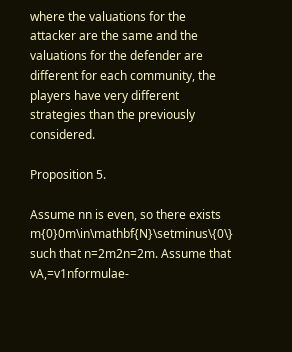where the valuations for the attacker are the same and the valuations for the defender are different for each community, the players have very different strategies than the previously considered.

Proposition 5.

Assume nn is even, so there exists m{0}0m\in\mathbf{N}\setminus\{0\} such that n=2m2n=2m. Assume that vA,=v1nformulae-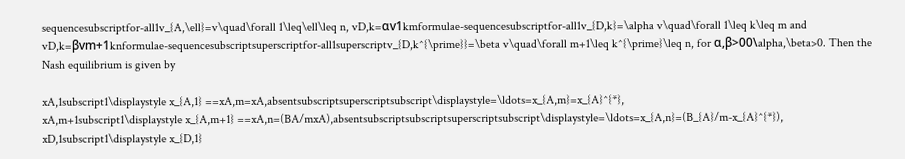sequencesubscriptfor-all1v_{A,\ell}=v\quad\forall 1\leq\ell\leq n, vD,k=αv1kmformulae-sequencesubscriptfor-all1v_{D,k}=\alpha v\quad\forall 1\leq k\leq m and vD,k=βvm+1knformulae-sequencesubscriptsuperscriptfor-all1superscriptv_{D,k^{\prime}}=\beta v\quad\forall m+1\leq k^{\prime}\leq n, for α,β>00\alpha,\beta>0. Then the Nash equilibrium is given by

xA,1subscript1\displaystyle x_{A,1} ==xA,m=xA,absentsubscriptsuperscriptsubscript\displaystyle=\ldots=x_{A,m}=x_{A}^{*},
xA,m+1subscript1\displaystyle x_{A,m+1} ==xA,n=(BA/mxA),absentsubscriptsubscriptsuperscriptsubscript\displaystyle=\ldots=x_{A,n}=(B_{A}/m-x_{A}^{*}),
xD,1subscript1\displaystyle x_{D,1}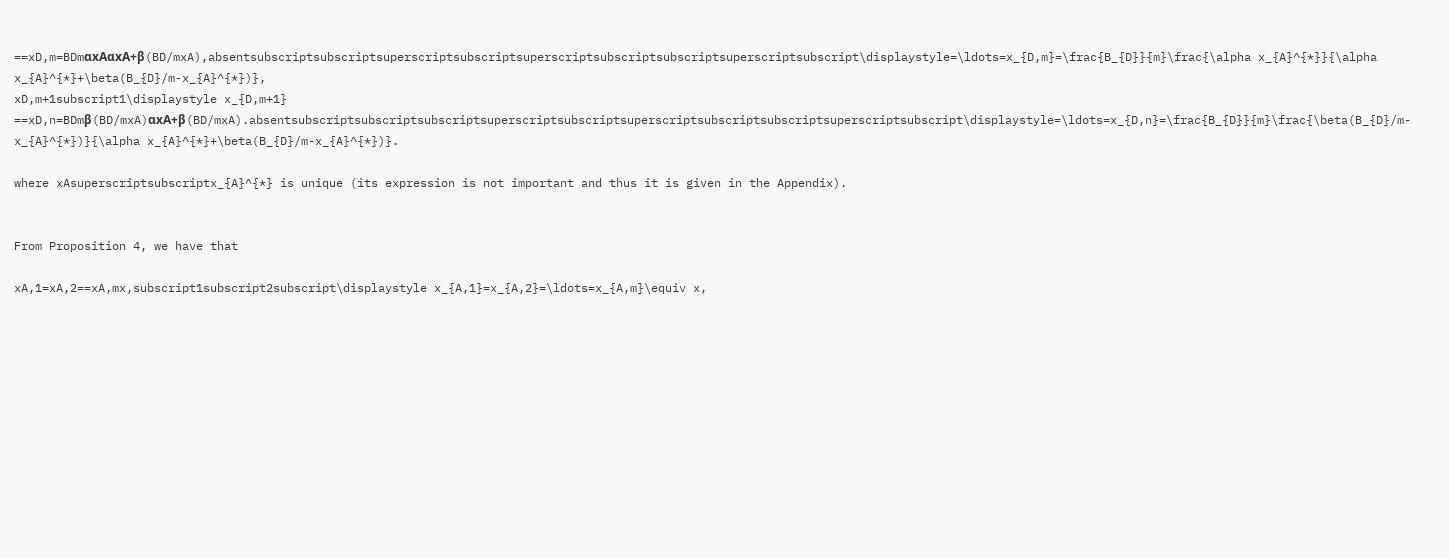==xD,m=BDmαxAαxA+β(BD/mxA),absentsubscriptsubscriptsuperscriptsubscriptsuperscriptsubscriptsubscriptsuperscriptsubscript\displaystyle=\ldots=x_{D,m}=\frac{B_{D}}{m}\frac{\alpha x_{A}^{*}}{\alpha x_{A}^{*}+\beta(B_{D}/m-x_{A}^{*})},
xD,m+1subscript1\displaystyle x_{D,m+1} ==xD,n=BDmβ(BD/mxA)αxA+β(BD/mxA).absentsubscriptsubscriptsubscriptsuperscriptsubscriptsuperscriptsubscriptsubscriptsuperscriptsubscript\displaystyle=\ldots=x_{D,n}=\frac{B_{D}}{m}\frac{\beta(B_{D}/m-x_{A}^{*})}{\alpha x_{A}^{*}+\beta(B_{D}/m-x_{A}^{*})}.

where xAsuperscriptsubscriptx_{A}^{*} is unique (its expression is not important and thus it is given in the Appendix).


From Proposition 4, we have that

xA,1=xA,2==xA,mx,subscript1subscript2subscript\displaystyle x_{A,1}=x_{A,2}=\ldots=x_{A,m}\equiv x,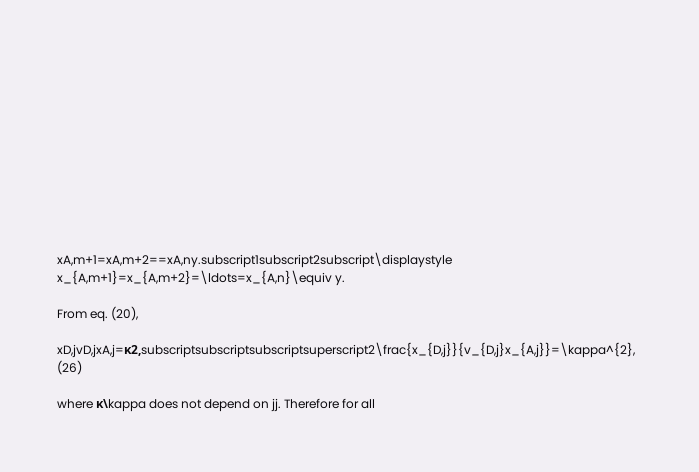xA,m+1=xA,m+2==xA,ny.subscript1subscript2subscript\displaystyle x_{A,m+1}=x_{A,m+2}=\ldots=x_{A,n}\equiv y.

From eq. (20),

xD,jvD,jxA,j=κ2,subscriptsubscriptsubscriptsuperscript2\frac{x_{D,j}}{v_{D,j}x_{A,j}}=\kappa^{2}, (26)

where κ\kappa does not depend on jj. Therefore for all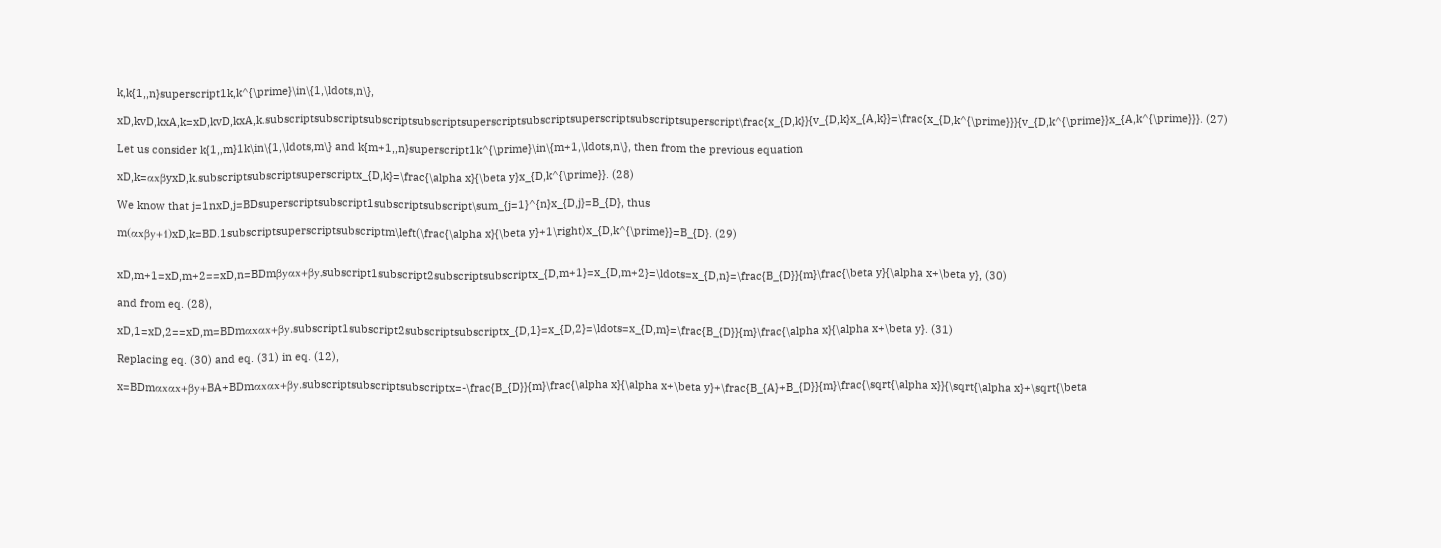k,k{1,,n}superscript1k,k^{\prime}\in\{1,\ldots,n\},

xD,kvD,kxA,k=xD,kvD,kxA,k.subscriptsubscriptsubscriptsubscriptsuperscriptsubscriptsuperscriptsubscriptsuperscript\frac{x_{D,k}}{v_{D,k}x_{A,k}}=\frac{x_{D,k^{\prime}}}{v_{D,k^{\prime}}x_{A,k^{\prime}}}. (27)

Let us consider k{1,,m}1k\in\{1,\ldots,m\} and k{m+1,,n}superscript1k^{\prime}\in\{m+1,\ldots,n\}, then from the previous equation

xD,k=αxβyxD,k.subscriptsubscriptsuperscriptx_{D,k}=\frac{\alpha x}{\beta y}x_{D,k^{\prime}}. (28)

We know that j=1nxD,j=BDsuperscriptsubscript1subscriptsubscript\sum_{j=1}^{n}x_{D,j}=B_{D}, thus

m(αxβy+1)xD,k=BD.1subscriptsuperscriptsubscriptm\left(\frac{\alpha x}{\beta y}+1\right)x_{D,k^{\prime}}=B_{D}. (29)


xD,m+1=xD,m+2==xD,n=BDmβyαx+βy,subscript1subscript2subscriptsubscriptx_{D,m+1}=x_{D,m+2}=\ldots=x_{D,n}=\frac{B_{D}}{m}\frac{\beta y}{\alpha x+\beta y}, (30)

and from eq. (28),

xD,1=xD,2==xD,m=BDmαxαx+βy.subscript1subscript2subscriptsubscriptx_{D,1}=x_{D,2}=\ldots=x_{D,m}=\frac{B_{D}}{m}\frac{\alpha x}{\alpha x+\beta y}. (31)

Replacing eq. (30) and eq. (31) in eq. (12),

x=BDmαxαx+βy+BA+BDmαxαx+βy.subscriptsubscriptsubscriptx=-\frac{B_{D}}{m}\frac{\alpha x}{\alpha x+\beta y}+\frac{B_{A}+B_{D}}{m}\frac{\sqrt{\alpha x}}{\sqrt{\alpha x}+\sqrt{\beta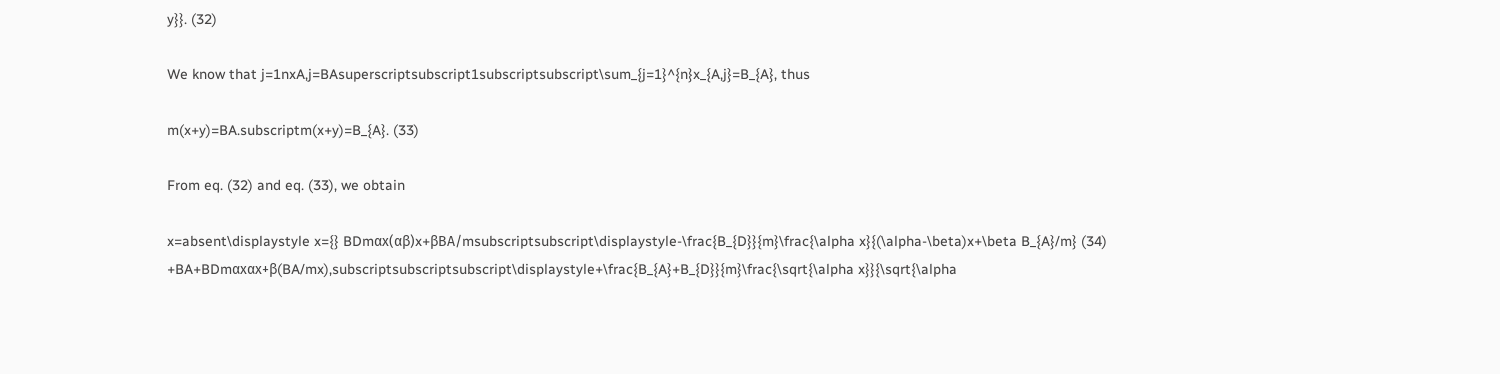y}}. (32)

We know that j=1nxA,j=BAsuperscriptsubscript1subscriptsubscript\sum_{j=1}^{n}x_{A,j}=B_{A}, thus

m(x+y)=BA.subscriptm(x+y)=B_{A}. (33)

From eq. (32) and eq. (33), we obtain

x=absent\displaystyle x={} BDmαx(αβ)x+βBA/msubscriptsubscript\displaystyle-\frac{B_{D}}{m}\frac{\alpha x}{(\alpha-\beta)x+\beta B_{A}/m} (34)
+BA+BDmαxαx+β(BA/mx),subscriptsubscriptsubscript\displaystyle+\frac{B_{A}+B_{D}}{m}\frac{\sqrt{\alpha x}}{\sqrt{\alpha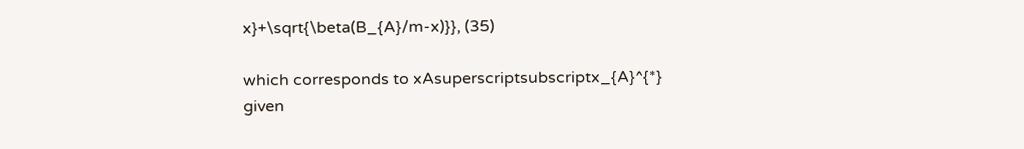x}+\sqrt{\beta(B_{A}/m-x)}}, (35)

which corresponds to xAsuperscriptsubscriptx_{A}^{*} given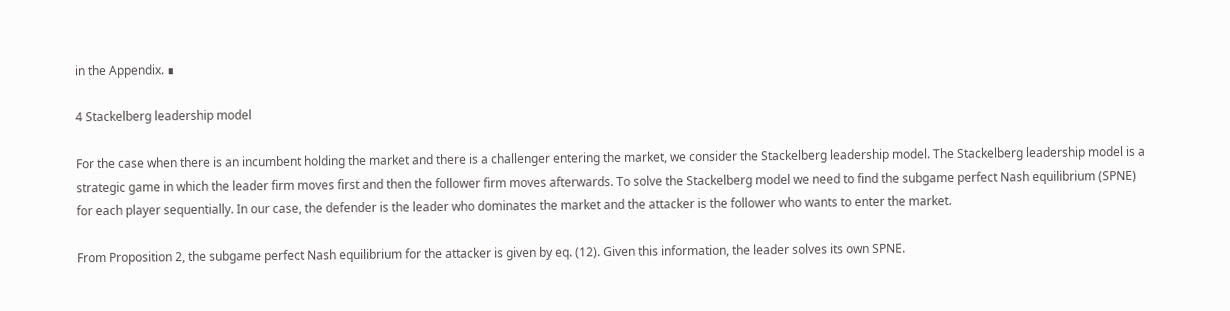in the Appendix. ∎

4 Stackelberg leadership model

For the case when there is an incumbent holding the market and there is a challenger entering the market, we consider the Stackelberg leadership model. The Stackelberg leadership model is a strategic game in which the leader firm moves first and then the follower firm moves afterwards. To solve the Stackelberg model we need to find the subgame perfect Nash equilibrium (SPNE) for each player sequentially. In our case, the defender is the leader who dominates the market and the attacker is the follower who wants to enter the market.

From Proposition 2, the subgame perfect Nash equilibrium for the attacker is given by eq. (12). Given this information, the leader solves its own SPNE.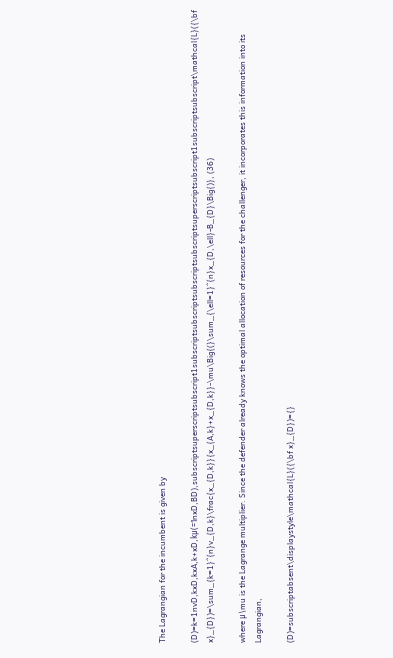The Lagrangian for the incumbent is given by

(D)=k=1nvD,kxD,kxA,k+xD,kμ(=1nxD,BD),subscriptsuperscriptsubscript1subscriptsubscriptsubscriptsubscriptsuperscriptsubscript1subscriptsubscript\mathcal{L}({\bf x}_{D})=\sum_{k=1}^{n}v_{D,k}\frac{x_{D,k}}{x_{A,k}+x_{D,k}}-\mu\Big{(}\sum_{\ell=1}^{n}x_{D,\ell}-B_{D}\Big{)}, (36)

where μ\mu is the Lagrange multiplier. Since the defender already knows the optimal allocation of resources for the challenger, it incorporates this information into its Lagrangian,

(D)=subscriptabsent\displaystyle\mathcal{L}({\bf x}_{D})={}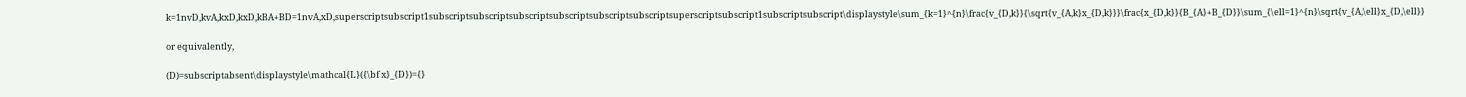k=1nvD,kvA,kxD,kxD,kBA+BD=1nvA,xD,superscriptsubscript1subscriptsubscriptsubscriptsubscriptsubscriptsubscriptsuperscriptsubscript1subscriptsubscript\displaystyle\sum_{k=1}^{n}\frac{v_{D,k}}{\sqrt{v_{A,k}x_{D,k}}}\frac{x_{D,k}}{B_{A}+B_{D}}\sum_{\ell=1}^{n}\sqrt{v_{A,\ell}x_{D,\ell}}

or equivalently,

(D)=subscriptabsent\displaystyle\mathcal{L}({\bf x}_{D})={}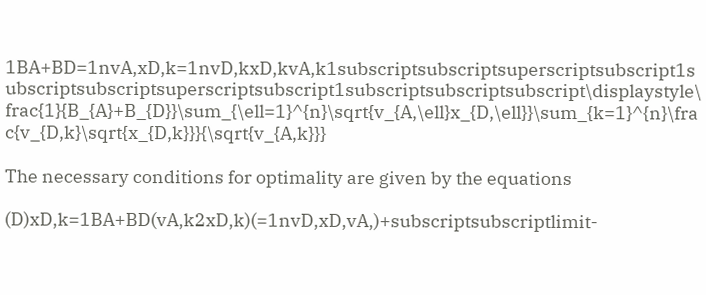1BA+BD=1nvA,xD,k=1nvD,kxD,kvA,k1subscriptsubscriptsuperscriptsubscript1subscriptsubscriptsuperscriptsubscript1subscriptsubscriptsubscript\displaystyle\frac{1}{B_{A}+B_{D}}\sum_{\ell=1}^{n}\sqrt{v_{A,\ell}x_{D,\ell}}\sum_{k=1}^{n}\frac{v_{D,k}\sqrt{x_{D,k}}}{\sqrt{v_{A,k}}}

The necessary conditions for optimality are given by the equations

(D)xD,k=1BA+BD(vA,k2xD,k)(=1nvD,xD,vA,)+subscriptsubscriptlimit-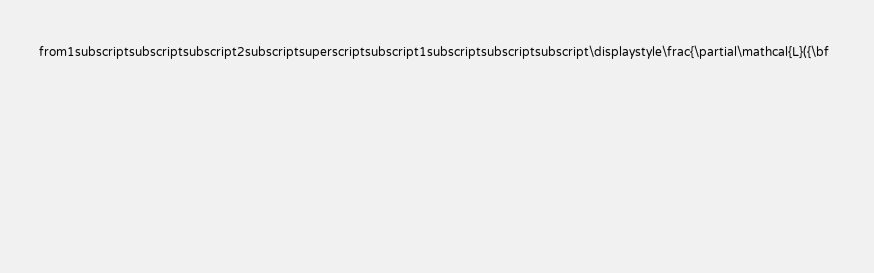from1subscriptsubscriptsubscript2subscriptsuperscriptsubscript1subscriptsubscriptsubscript\displaystyle\frac{\partial\mathcal{L}({\bf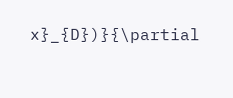x}_{D})}{\partial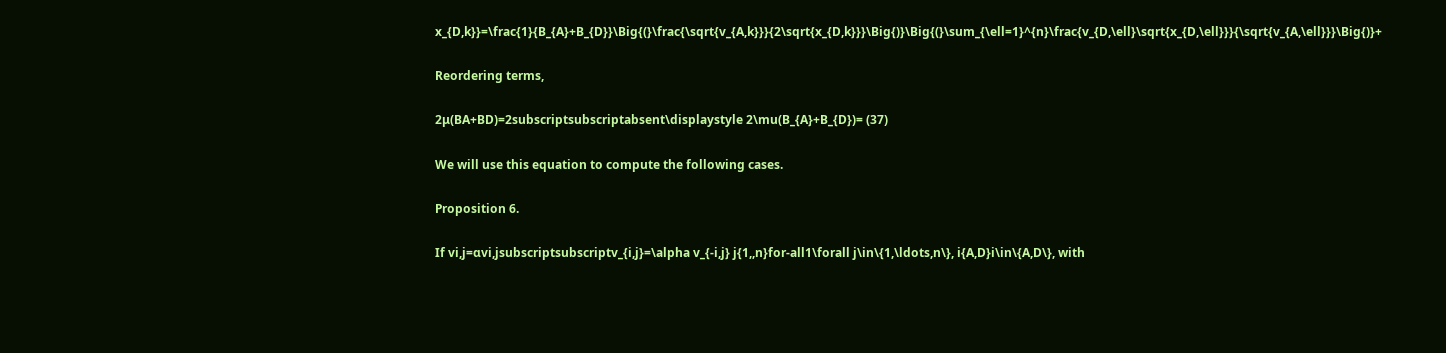x_{D,k}}=\frac{1}{B_{A}+B_{D}}\Big{(}\frac{\sqrt{v_{A,k}}}{2\sqrt{x_{D,k}}}\Big{)}\Big{(}\sum_{\ell=1}^{n}\frac{v_{D,\ell}\sqrt{x_{D,\ell}}}{\sqrt{v_{A,\ell}}}\Big{)}+

Reordering terms,

2μ(BA+BD)=2subscriptsubscriptabsent\displaystyle 2\mu(B_{A}+B_{D})= (37)

We will use this equation to compute the following cases.

Proposition 6.

If vi,j=αvi,jsubscriptsubscriptv_{i,j}=\alpha v_{-i,j} j{1,,n}for-all1\forall j\in\{1,\ldots,n\}, i{A,D}i\in\{A,D\}, with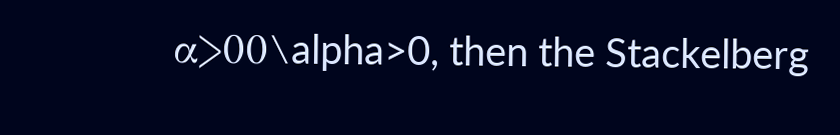α>00\alpha>0, then the Stackelberg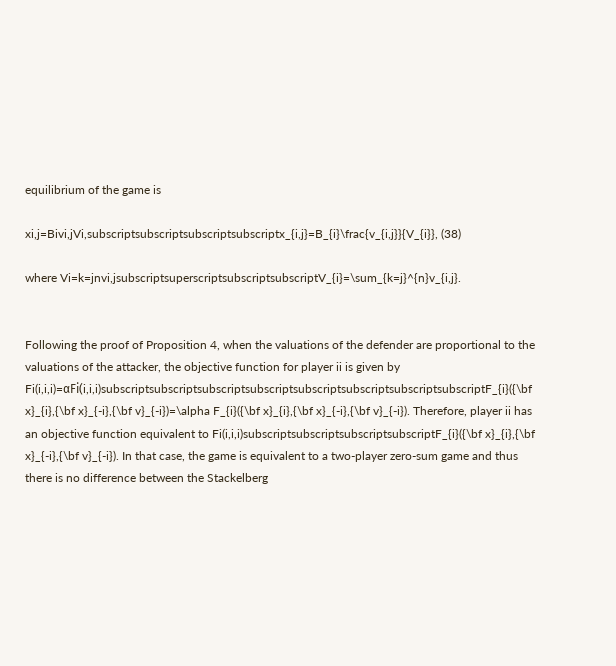equilibrium of the game is

xi,j=Bivi,jVi,subscriptsubscriptsubscriptsubscriptx_{i,j}=B_{i}\frac{v_{i,j}}{V_{i}}, (38)

where Vi=k=jnvi,jsubscriptsuperscriptsubscriptsubscriptV_{i}=\sum_{k=j}^{n}v_{i,j}.


Following the proof of Proposition 4, when the valuations of the defender are proportional to the valuations of the attacker, the objective function for player ii is given by Fi(i,i,i)=αFi(i,i,i)subscriptsubscriptsubscriptsubscriptsubscriptsubscriptsubscriptsubscriptF_{i}({\bf x}_{i},{\bf x}_{-i},{\bf v}_{-i})=\alpha F_{i}({\bf x}_{i},{\bf x}_{-i},{\bf v}_{-i}). Therefore, player ii has an objective function equivalent to Fi(i,i,i)subscriptsubscriptsubscriptsubscriptF_{i}({\bf x}_{i},{\bf x}_{-i},{\bf v}_{-i}). In that case, the game is equivalent to a two-player zero-sum game and thus there is no difference between the Stackelberg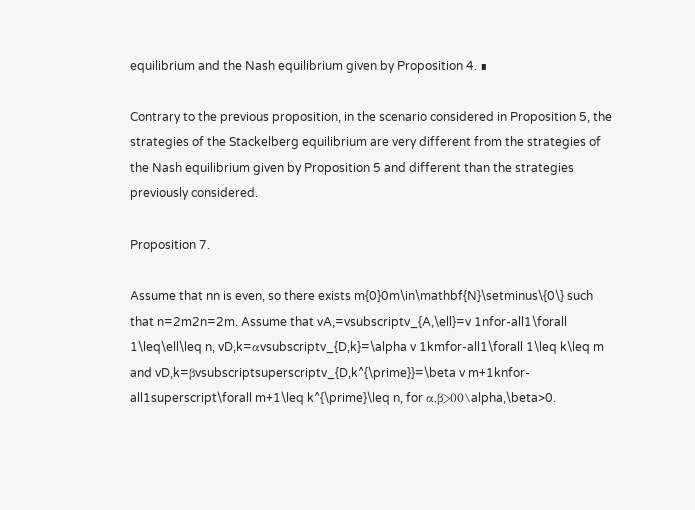equilibrium and the Nash equilibrium given by Proposition 4. ∎

Contrary to the previous proposition, in the scenario considered in Proposition 5, the strategies of the Stackelberg equilibrium are very different from the strategies of the Nash equilibrium given by Proposition 5 and different than the strategies previously considered.

Proposition 7.

Assume that nn is even, so there exists m{0}0m\in\mathbf{N}\setminus\{0\} such that n=2m2n=2m. Assume that vA,=vsubscriptv_{A,\ell}=v 1nfor-all1\forall 1\leq\ell\leq n, vD,k=αvsubscriptv_{D,k}=\alpha v 1kmfor-all1\forall 1\leq k\leq m and vD,k=βvsubscriptsuperscriptv_{D,k^{\prime}}=\beta v m+1knfor-all1superscript\forall m+1\leq k^{\prime}\leq n, for α,β>00\alpha,\beta>0.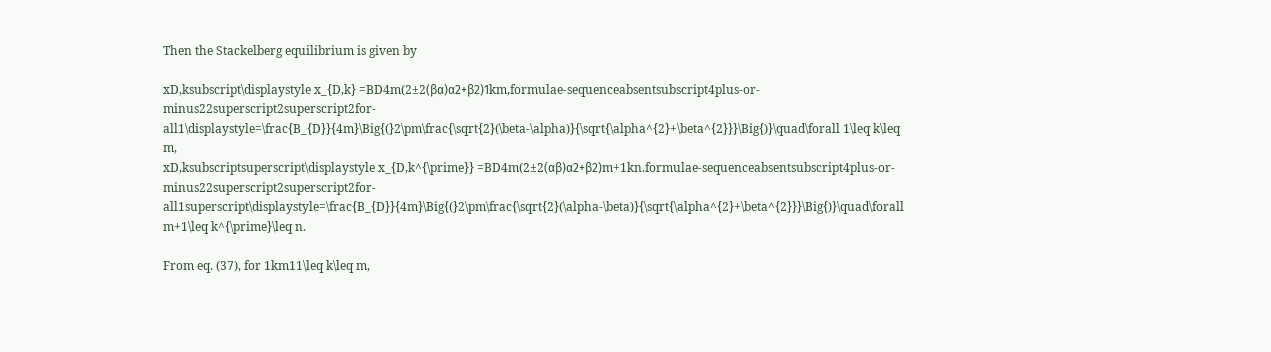Then the Stackelberg equilibrium is given by

xD,ksubscript\displaystyle x_{D,k} =BD4m(2±2(βα)α2+β2)1km,formulae-sequenceabsentsubscript4plus-or-minus22superscript2superscript2for-all1\displaystyle=\frac{B_{D}}{4m}\Big{(}2\pm\frac{\sqrt{2}(\beta-\alpha)}{\sqrt{\alpha^{2}+\beta^{2}}}\Big{)}\quad\forall 1\leq k\leq m,
xD,ksubscriptsuperscript\displaystyle x_{D,k^{\prime}} =BD4m(2±2(αβ)α2+β2)m+1kn.formulae-sequenceabsentsubscript4plus-or-minus22superscript2superscript2for-all1superscript\displaystyle=\frac{B_{D}}{4m}\Big{(}2\pm\frac{\sqrt{2}(\alpha-\beta)}{\sqrt{\alpha^{2}+\beta^{2}}}\Big{)}\quad\forall m+1\leq k^{\prime}\leq n.

From eq. (37), for 1km11\leq k\leq m,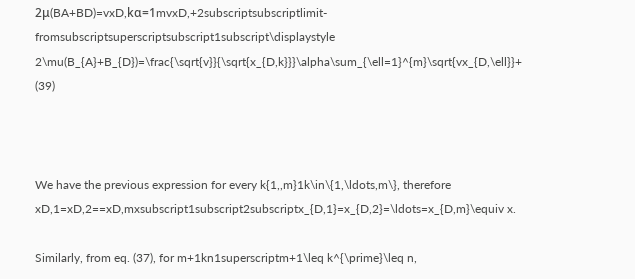2μ(BA+BD)=vxD,kα=1mvxD,+2subscriptsubscriptlimit-fromsubscriptsuperscriptsubscript1subscript\displaystyle 2\mu(B_{A}+B_{D})=\frac{\sqrt{v}}{\sqrt{x_{D,k}}}\alpha\sum_{\ell=1}^{m}\sqrt{vx_{D,\ell}}+ (39)



We have the previous expression for every k{1,,m}1k\in\{1,\ldots,m\}, therefore xD,1=xD,2==xD,mxsubscript1subscript2subscriptx_{D,1}=x_{D,2}=\ldots=x_{D,m}\equiv x.

Similarly, from eq. (37), for m+1kn1superscriptm+1\leq k^{\prime}\leq n,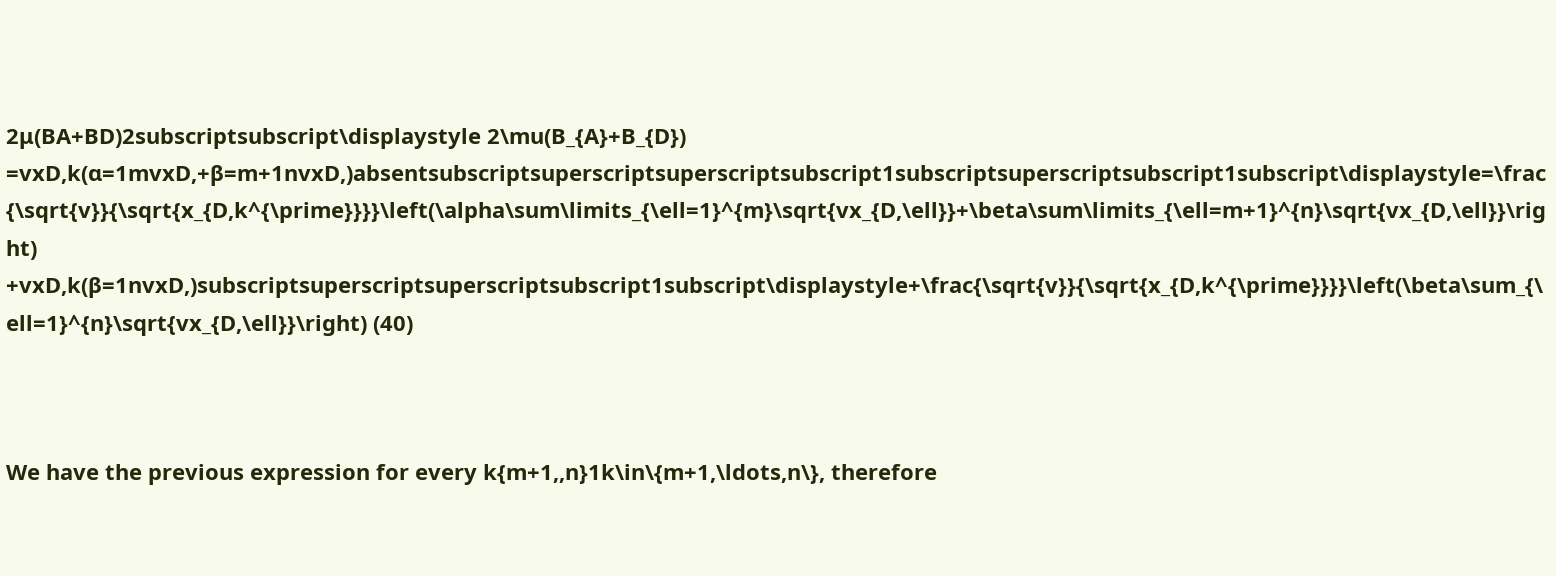2μ(BA+BD)2subscriptsubscript\displaystyle 2\mu(B_{A}+B_{D}) =vxD,k(α=1mvxD,+β=m+1nvxD,)absentsubscriptsuperscriptsuperscriptsubscript1subscriptsuperscriptsubscript1subscript\displaystyle=\frac{\sqrt{v}}{\sqrt{x_{D,k^{\prime}}}}\left(\alpha\sum\limits_{\ell=1}^{m}\sqrt{vx_{D,\ell}}+\beta\sum\limits_{\ell=m+1}^{n}\sqrt{vx_{D,\ell}}\right)
+vxD,k(β=1nvxD,)subscriptsuperscriptsuperscriptsubscript1subscript\displaystyle+\frac{\sqrt{v}}{\sqrt{x_{D,k^{\prime}}}}\left(\beta\sum_{\ell=1}^{n}\sqrt{vx_{D,\ell}}\right) (40)



We have the previous expression for every k{m+1,,n}1k\in\{m+1,\ldots,n\}, therefore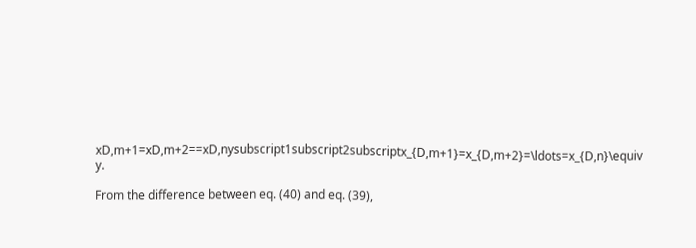xD,m+1=xD,m+2==xD,nysubscript1subscript2subscriptx_{D,m+1}=x_{D,m+2}=\ldots=x_{D,n}\equiv y.

From the difference between eq. (40) and eq. (39),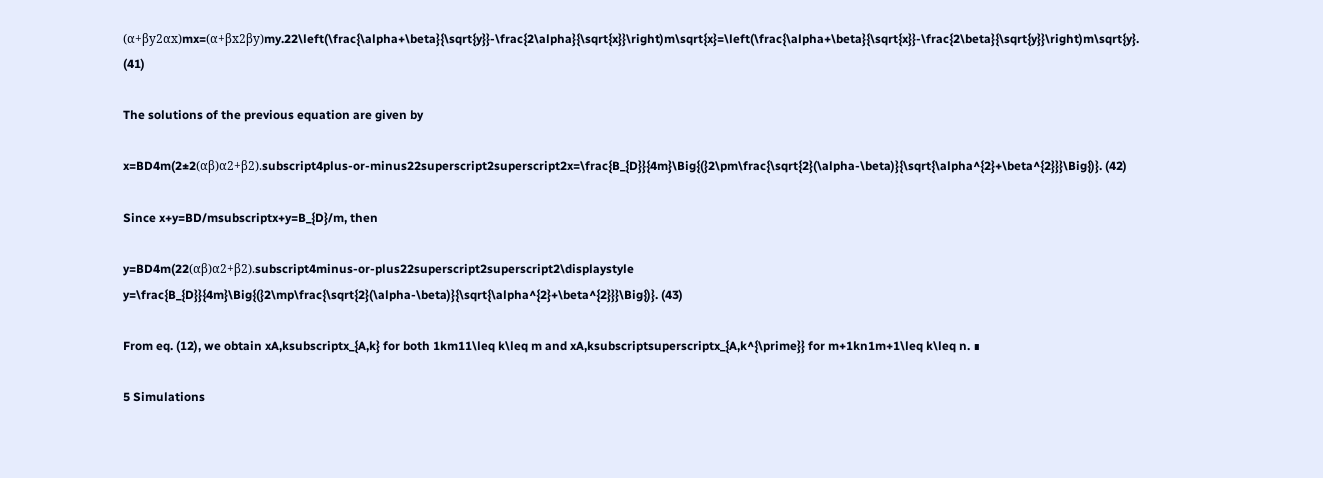(α+βy2αx)mx=(α+βx2βy)my.22\left(\frac{\alpha+\beta}{\sqrt{y}}-\frac{2\alpha}{\sqrt{x}}\right)m\sqrt{x}=\left(\frac{\alpha+\beta}{\sqrt{x}}-\frac{2\beta}{\sqrt{y}}\right)m\sqrt{y}. (41)

The solutions of the previous equation are given by

x=BD4m(2±2(αβ)α2+β2).subscript4plus-or-minus22superscript2superscript2x=\frac{B_{D}}{4m}\Big{(}2\pm\frac{\sqrt{2}(\alpha-\beta)}{\sqrt{\alpha^{2}+\beta^{2}}}\Big{)}. (42)

Since x+y=BD/msubscriptx+y=B_{D}/m, then

y=BD4m(22(αβ)α2+β2).subscript4minus-or-plus22superscript2superscript2\displaystyle y=\frac{B_{D}}{4m}\Big{(}2\mp\frac{\sqrt{2}(\alpha-\beta)}{\sqrt{\alpha^{2}+\beta^{2}}}\Big{)}. (43)

From eq. (12), we obtain xA,ksubscriptx_{A,k} for both 1km11\leq k\leq m and xA,ksubscriptsuperscriptx_{A,k^{\prime}} for m+1kn1m+1\leq k\leq n. ∎

5 Simulations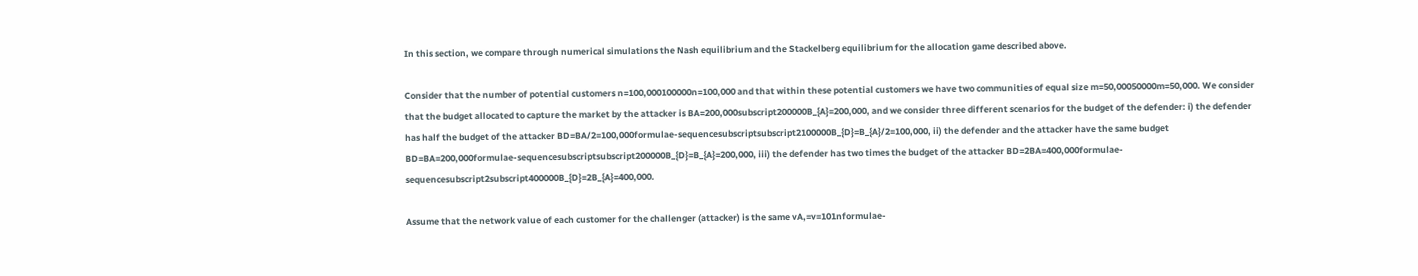In this section, we compare through numerical simulations the Nash equilibrium and the Stackelberg equilibrium for the allocation game described above.

Consider that the number of potential customers n=100,000100000n=100,000 and that within these potential customers we have two communities of equal size m=50,00050000m=50,000. We consider that the budget allocated to capture the market by the attacker is BA=200,000subscript200000B_{A}=200,000, and we consider three different scenarios for the budget of the defender: i) the defender has half the budget of the attacker BD=BA/2=100,000formulae-sequencesubscriptsubscript2100000B_{D}=B_{A}/2=100,000, ii) the defender and the attacker have the same budget BD=BA=200,000formulae-sequencesubscriptsubscript200000B_{D}=B_{A}=200,000, iii) the defender has two times the budget of the attacker BD=2BA=400,000formulae-sequencesubscript2subscript400000B_{D}=2B_{A}=400,000.

Assume that the network value of each customer for the challenger (attacker) is the same vA,=v=101nformulae-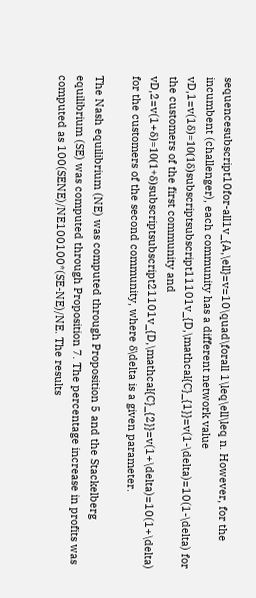sequencesubscript10for-all1v_{A,\ell}=v=10\quad\forall 1\leq\ell\leq n. However, for the incumbent (challenger), each community has a different network value vD,1=v(1δ)=10(1δ)subscriptsubscript11101v_{D,\mathcal{C}_{1}}=v(1-\delta)=10(1-\delta) for the customers of the first community and vD,2=v(1+δ)=10(1+δ)subscriptsubscript21101v_{D,\mathcal{C}_{2}}=v(1+\delta)=10(1+\delta) for the customers of the second community, where δ\delta is a given parameter.

The Nash equilibrium (NE) was computed through Proposition 5 and the Stackelberg equilibrium (SE) was computed through Proposition 7. The percentage increase in profits was computed as 100(SENE)/NE100100*(SE-NE)/NE. The results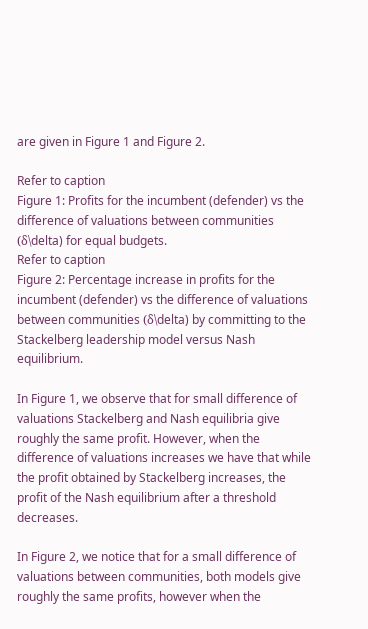are given in Figure 1 and Figure 2.

Refer to caption
Figure 1: Profits for the incumbent (defender) vs the difference of valuations between communities (δ\delta) for equal budgets.
Refer to caption
Figure 2: Percentage increase in profits for the incumbent (defender) vs the difference of valuations between communities (δ\delta) by committing to the Stackelberg leadership model versus Nash equilibrium.

In Figure 1, we observe that for small difference of valuations Stackelberg and Nash equilibria give roughly the same profit. However, when the difference of valuations increases we have that while the profit obtained by Stackelberg increases, the profit of the Nash equilibrium after a threshold decreases.

In Figure 2, we notice that for a small difference of valuations between communities, both models give roughly the same profits, however when the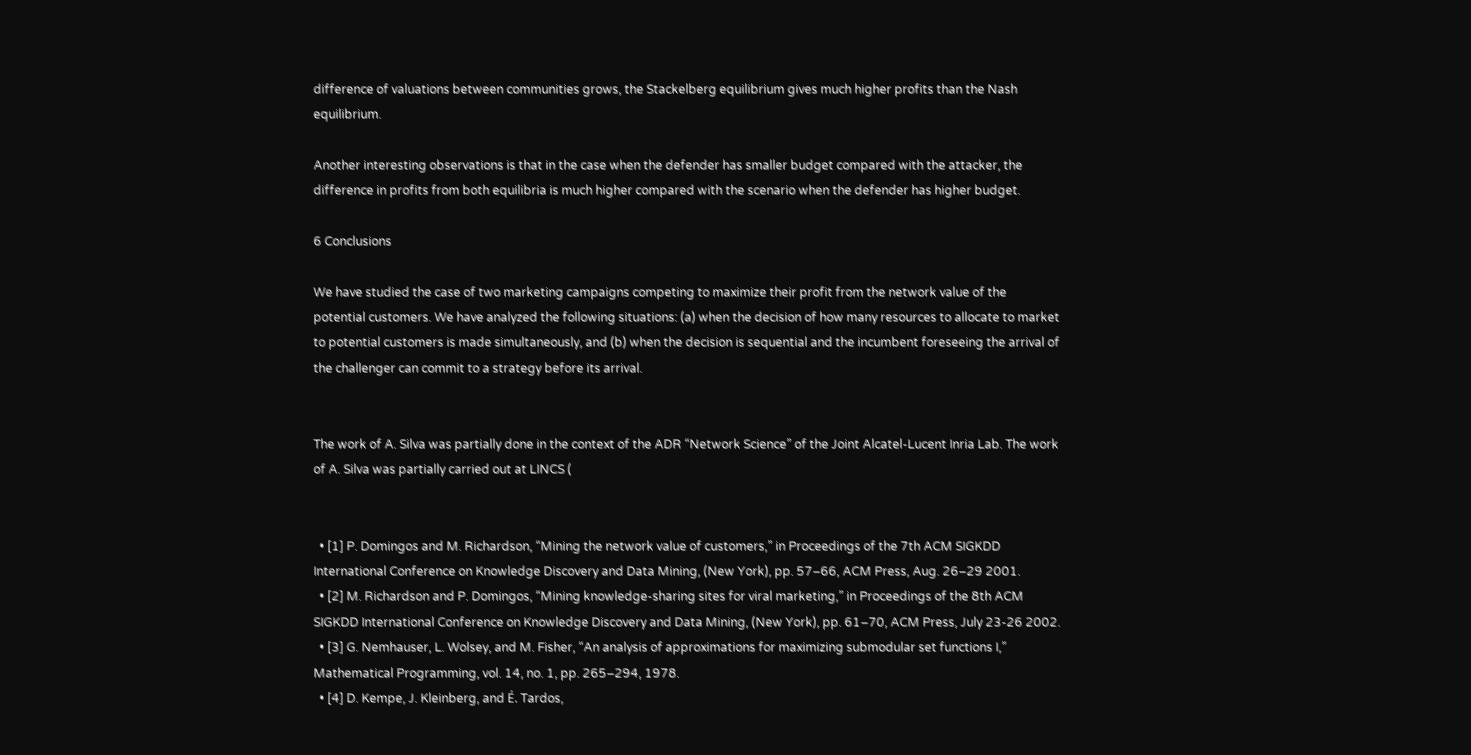difference of valuations between communities grows, the Stackelberg equilibrium gives much higher profits than the Nash equilibrium.

Another interesting observations is that in the case when the defender has smaller budget compared with the attacker, the difference in profits from both equilibria is much higher compared with the scenario when the defender has higher budget.

6 Conclusions

We have studied the case of two marketing campaigns competing to maximize their profit from the network value of the potential customers. We have analyzed the following situations: (a) when the decision of how many resources to allocate to market to potential customers is made simultaneously, and (b) when the decision is sequential and the incumbent foreseeing the arrival of the challenger can commit to a strategy before its arrival.


The work of A. Silva was partially done in the context of the ADR “Network Science” of the Joint Alcatel-Lucent Inria Lab. The work of A. Silva was partially carried out at LINCS (


  • [1] P. Domingos and M. Richardson, “Mining the network value of customers,” in Proceedings of the 7th ACM SIGKDD International Conference on Knowledge Discovery and Data Mining, (New York), pp. 57–66, ACM Press, Aug. 26–29 2001.
  • [2] M. Richardson and P. Domingos, “Mining knowledge-sharing sites for viral marketing,” in Proceedings of the 8th ACM SIGKDD International Conference on Knowledge Discovery and Data Mining, (New York), pp. 61–70, ACM Press, July 23-26 2002.
  • [3] G. Nemhauser, L. Wolsey, and M. Fisher, “An analysis of approximations for maximizing submodular set functions I,” Mathematical Programming, vol. 14, no. 1, pp. 265–294, 1978.
  • [4] D. Kempe, J. Kleinberg, and É. Tardos,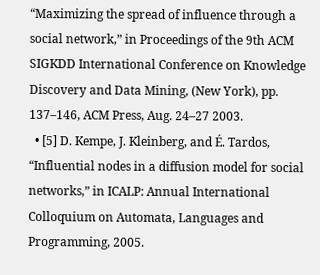“Maximizing the spread of influence through a social network,” in Proceedings of the 9th ACM SIGKDD International Conference on Knowledge Discovery and Data Mining, (New York), pp. 137–146, ACM Press, Aug. 24–27 2003.
  • [5] D. Kempe, J. Kleinberg, and É. Tardos, “Influential nodes in a diffusion model for social networks,” in ICALP: Annual International Colloquium on Automata, Languages and Programming, 2005.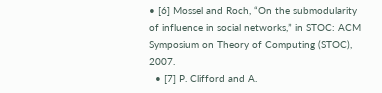• [6] Mossel and Roch, “On the submodularity of influence in social networks,” in STOC: ACM Symposium on Theory of Computing (STOC), 2007.
  • [7] P. Clifford and A.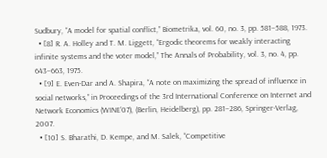Sudbury, “A model for spatial conflict,” Biometrika, vol. 60, no. 3, pp. 581–588, 1973.
  • [8] R. A. Holley and T. M. Liggett, “Ergodic theorems for weakly interacting infinite systems and the voter model,” The Annals of Probability, vol. 3, no. 4, pp. 643–663, 1975.
  • [9] E. Even-Dar and A. Shapira, “A note on maximizing the spread of influence in social networks,” in Proceedings of the 3rd International Conference on Internet and Network Economics (WINE’07), (Berlin, Heidelberg), pp. 281–286, Springer-Verlag, 2007.
  • [10] S. Bharathi, D. Kempe, and M. Salek, “Competitive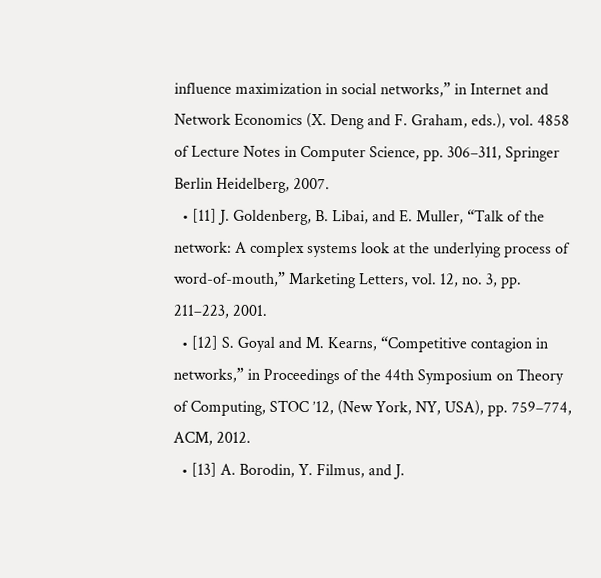influence maximization in social networks,” in Internet and Network Economics (X. Deng and F. Graham, eds.), vol. 4858 of Lecture Notes in Computer Science, pp. 306–311, Springer Berlin Heidelberg, 2007.
  • [11] J. Goldenberg, B. Libai, and E. Muller, “Talk of the network: A complex systems look at the underlying process of word-of-mouth,” Marketing Letters, vol. 12, no. 3, pp. 211–223, 2001.
  • [12] S. Goyal and M. Kearns, “Competitive contagion in networks,” in Proceedings of the 44th Symposium on Theory of Computing, STOC ’12, (New York, NY, USA), pp. 759–774, ACM, 2012.
  • [13] A. Borodin, Y. Filmus, and J.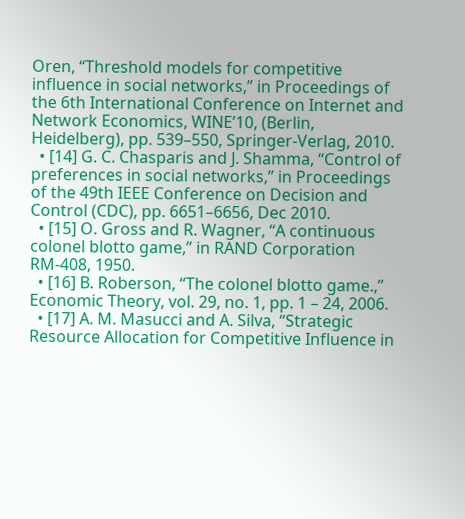Oren, “Threshold models for competitive influence in social networks,” in Proceedings of the 6th International Conference on Internet and Network Economics, WINE’10, (Berlin, Heidelberg), pp. 539–550, Springer-Verlag, 2010.
  • [14] G. C. Chasparis and J. Shamma, “Control of preferences in social networks,” in Proceedings of the 49th IEEE Conference on Decision and Control (CDC), pp. 6651–6656, Dec 2010.
  • [15] O. Gross and R. Wagner, “A continuous colonel blotto game,” in RAND Corporation RM-408, 1950.
  • [16] B. Roberson, “The colonel blotto game.,” Economic Theory, vol. 29, no. 1, pp. 1 – 24, 2006.
  • [17] A. M. Masucci and A. Silva, “Strategic Resource Allocation for Competitive Influence in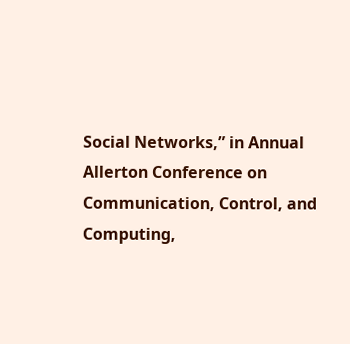Social Networks,” in Annual Allerton Conference on Communication, Control, and Computing,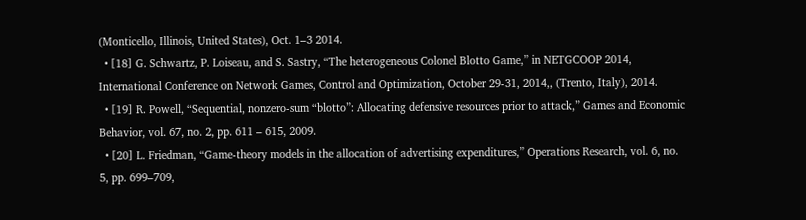(Monticello, Illinois, United States), Oct. 1–3 2014.
  • [18] G. Schwartz, P. Loiseau, and S. Sastry, “The heterogeneous Colonel Blotto Game,” in NETGCOOP 2014, International Conference on Network Games, Control and Optimization, October 29-31, 2014,, (Trento, Italy), 2014.
  • [19] R. Powell, “Sequential, nonzero-sum “blotto”: Allocating defensive resources prior to attack,” Games and Economic Behavior, vol. 67, no. 2, pp. 611 – 615, 2009.
  • [20] L. Friedman, “Game-theory models in the allocation of advertising expenditures,” Operations Research, vol. 6, no. 5, pp. 699–709,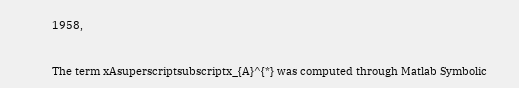1958,


The term xAsuperscriptsubscriptx_{A}^{*} was computed through Matlab Symbolic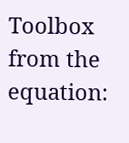Toolbox from the equation: